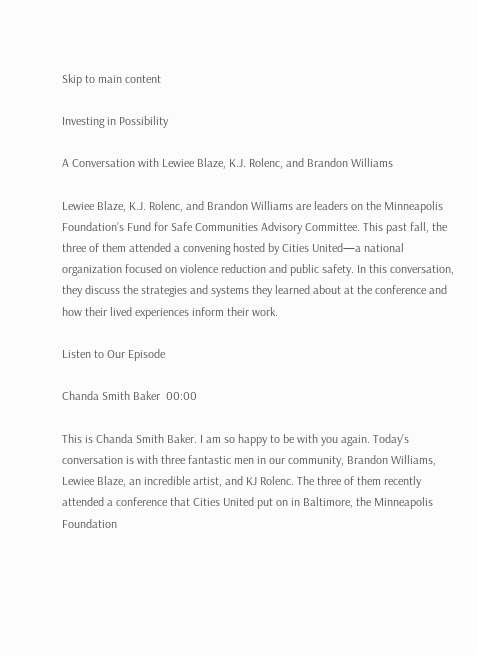Skip to main content

Investing in Possibility

A Conversation with Lewiee Blaze, K.J. Rolenc, and Brandon Williams

Lewiee Blaze, K.J. Rolenc, and Brandon Williams are leaders on the Minneapolis Foundation’s Fund for Safe Communities Advisory Committee. This past fall, the three of them attended a convening hosted by Cities United—a national organization focused on violence reduction and public safety. In this conversation, they discuss the strategies and systems they learned about at the conference and how their lived experiences inform their work.

Listen to Our Episode

Chanda Smith Baker  00:00

This is Chanda Smith Baker. I am so happy to be with you again. Today’s conversation is with three fantastic men in our community, Brandon Williams, Lewiee Blaze, an incredible artist, and KJ Rolenc. The three of them recently attended a conference that Cities United put on in Baltimore, the Minneapolis Foundation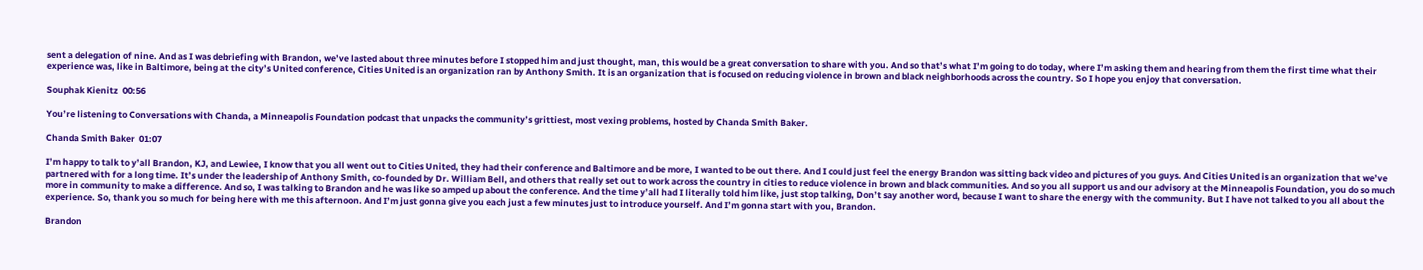sent a delegation of nine. And as I was debriefing with Brandon, we’ve lasted about three minutes before I stopped him and just thought, man, this would be a great conversation to share with you. And so that’s what I’m going to do today, where I’m asking them and hearing from them the first time what their experience was, like in Baltimore, being at the city’s United conference, Cities United is an organization ran by Anthony Smith. It is an organization that is focused on reducing violence in brown and black neighborhoods across the country. So I hope you enjoy that conversation.

Souphak Kienitz  00:56

You’re listening to Conversations with Chanda, a Minneapolis Foundation podcast that unpacks the community’s grittiest, most vexing problems, hosted by Chanda Smith Baker.

Chanda Smith Baker  01:07

I’m happy to talk to y’all Brandon, KJ, and Lewiee, I know that you all went out to Cities United, they had their conference and Baltimore and be more, I wanted to be out there. And I could just feel the energy Brandon was sitting back video and pictures of you guys. And Cities United is an organization that we’ve partnered with for a long time. It’s under the leadership of Anthony Smith, co-founded by Dr. William Bell, and others that really set out to work across the country in cities to reduce violence in brown and black communities. And so you all support us and our advisory at the Minneapolis Foundation, you do so much more in community to make a difference. And so, I was talking to Brandon and he was like so amped up about the conference. And the time y’all had I literally told him like, just stop talking, Don’t say another word, because I want to share the energy with the community. But I have not talked to you all about the experience. So, thank you so much for being here with me this afternoon. And I’m just gonna give you each just a few minutes just to introduce yourself. And I’m gonna start with you, Brandon.

Brandon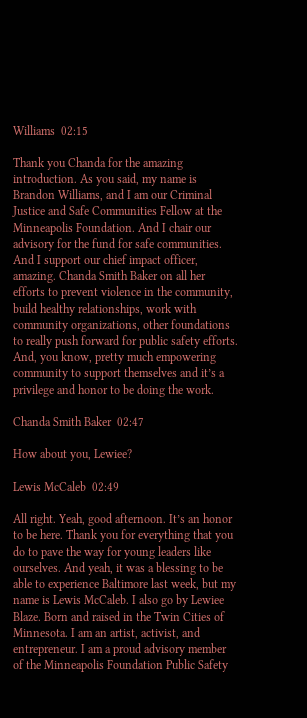Williams  02:15

Thank you Chanda for the amazing introduction. As you said, my name is Brandon Williams, and I am our Criminal Justice and Safe Communities Fellow at the Minneapolis Foundation. And I chair our advisory for the fund for safe communities. And I support our chief impact officer, amazing. Chanda Smith Baker on all her efforts to prevent violence in the community, build healthy relationships, work with community organizations, other foundations to really push forward for public safety efforts. And, you know, pretty much empowering community to support themselves and it’s a privilege and honor to be doing the work.

Chanda Smith Baker  02:47

How about you, Lewiee?

Lewis McCaleb  02:49

All right. Yeah, good afternoon. It’s an honor to be here. Thank you for everything that you do to pave the way for young leaders like ourselves. And yeah, it was a blessing to be able to experience Baltimore last week, but my name is Lewis McCaleb. I also go by Lewiee Blaze. Born and raised in the Twin Cities of Minnesota. I am an artist, activist, and entrepreneur. I am a proud advisory member of the Minneapolis Foundation Public Safety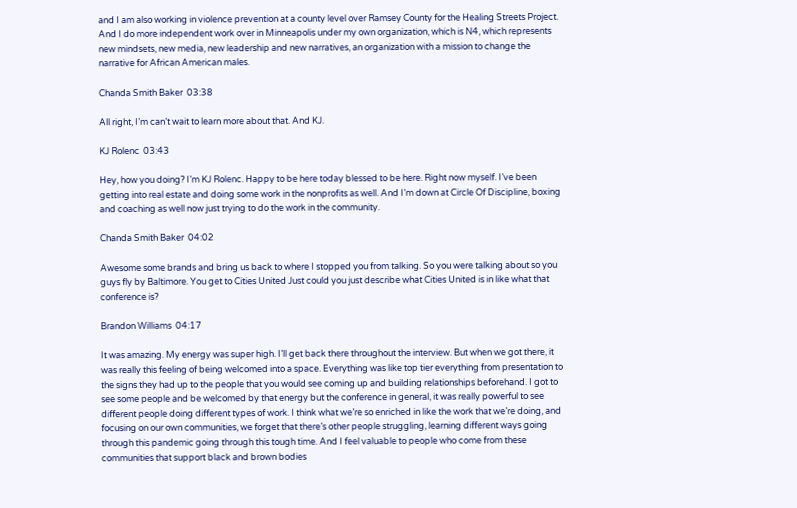and I am also working in violence prevention at a county level over Ramsey County for the Healing Streets Project. And I do more independent work over in Minneapolis under my own organization, which is N4, which represents new mindsets, new media, new leadership and new narratives, an organization with a mission to change the narrative for African American males.

Chanda Smith Baker  03:38

All right, I’m can’t wait to learn more about that. And KJ.

KJ Rolenc  03:43

Hey, how you doing? I’m KJ Rolenc. Happy to be here today blessed to be here. Right now myself. I’ve been getting into real estate and doing some work in the nonprofits as well. And I’m down at Circle Of Discipline, boxing and coaching as well now just trying to do the work in the community.

Chanda Smith Baker  04:02

Awesome some brands and bring us back to where I stopped you from talking. So you were talking about so you guys fly by Baltimore. You get to Cities United Just could you just describe what Cities United is in like what that conference is?

Brandon Williams  04:17

It was amazing. My energy was super high. I’ll get back there throughout the interview. But when we got there, it was really this feeling of being welcomed into a space. Everything was like top tier everything from presentation to the signs they had up to the people that you would see coming up and building relationships beforehand. I got to see some people and be welcomed by that energy but the conference in general, it was really powerful to see different people doing different types of work. I think what we’re so enriched in like the work that we’re doing, and focusing on our own communities, we forget that there’s other people struggling, learning different ways going through this pandemic going through this tough time. And I feel valuable to people who come from these communities that support black and brown bodies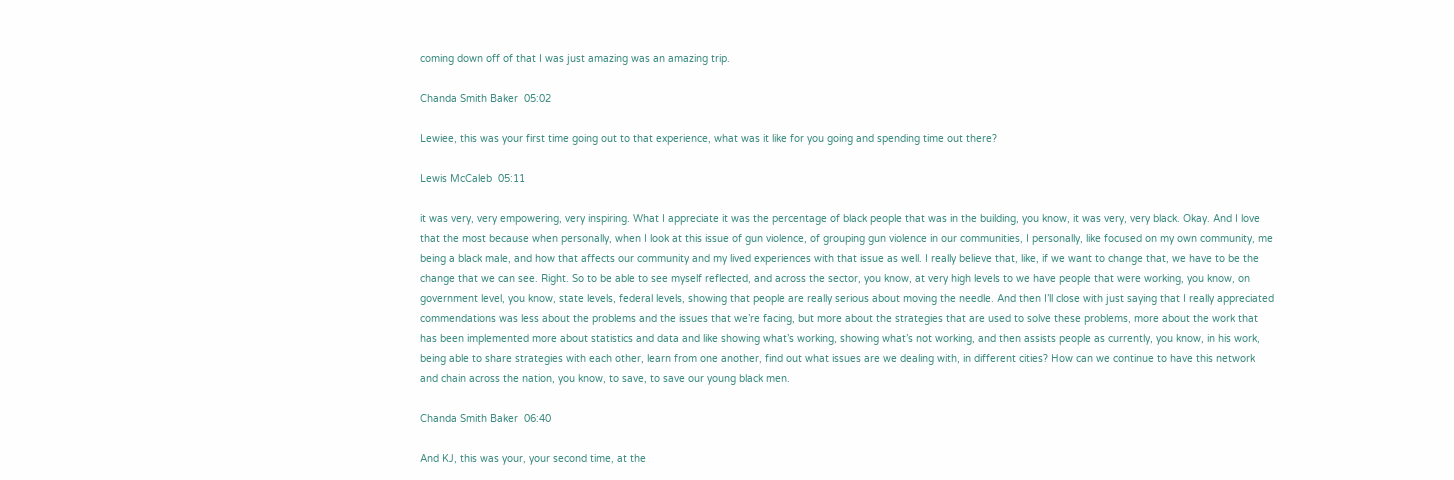coming down off of that I was just amazing was an amazing trip.

Chanda Smith Baker  05:02

Lewiee, this was your first time going out to that experience, what was it like for you going and spending time out there?

Lewis McCaleb  05:11

it was very, very empowering, very inspiring. What I appreciate it was the percentage of black people that was in the building, you know, it was very, very black. Okay. And I love that the most because when personally, when I look at this issue of gun violence, of grouping gun violence in our communities, I personally, like focused on my own community, me being a black male, and how that affects our community and my lived experiences with that issue as well. I really believe that, like, if we want to change that, we have to be the change that we can see. Right. So to be able to see myself reflected, and across the sector, you know, at very high levels to we have people that were working, you know, on government level, you know, state levels, federal levels, showing that people are really serious about moving the needle. And then I’ll close with just saying that I really appreciated commendations was less about the problems and the issues that we’re facing, but more about the strategies that are used to solve these problems, more about the work that has been implemented more about statistics and data and like showing what’s working, showing what’s not working, and then assists people as currently, you know, in his work, being able to share strategies with each other, learn from one another, find out what issues are we dealing with, in different cities? How can we continue to have this network and chain across the nation, you know, to save, to save our young black men.

Chanda Smith Baker  06:40

And KJ, this was your, your second time, at the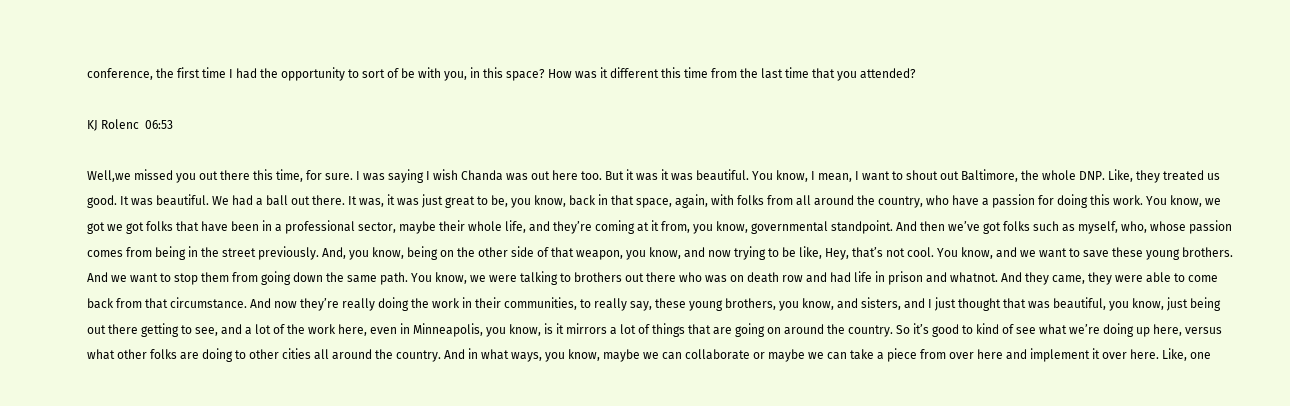conference, the first time I had the opportunity to sort of be with you, in this space? How was it different this time from the last time that you attended?

KJ Rolenc  06:53

Well,we missed you out there this time, for sure. I was saying I wish Chanda was out here too. But it was it was beautiful. You know, I mean, I want to shout out Baltimore, the whole DNP. Like, they treated us good. It was beautiful. We had a ball out there. It was, it was just great to be, you know, back in that space, again, with folks from all around the country, who have a passion for doing this work. You know, we got we got folks that have been in a professional sector, maybe their whole life, and they’re coming at it from, you know, governmental standpoint. And then we’ve got folks such as myself, who, whose passion comes from being in the street previously. And, you know, being on the other side of that weapon, you know, and now trying to be like, Hey, that’s not cool. You know, and we want to save these young brothers. And we want to stop them from going down the same path. You know, we were talking to brothers out there who was on death row and had life in prison and whatnot. And they came, they were able to come back from that circumstance. And now they’re really doing the work in their communities, to really say, these young brothers, you know, and sisters, and I just thought that was beautiful, you know, just being out there getting to see, and a lot of the work here, even in Minneapolis, you know, is it mirrors a lot of things that are going on around the country. So it’s good to kind of see what we’re doing up here, versus what other folks are doing to other cities all around the country. And in what ways, you know, maybe we can collaborate or maybe we can take a piece from over here and implement it over here. Like, one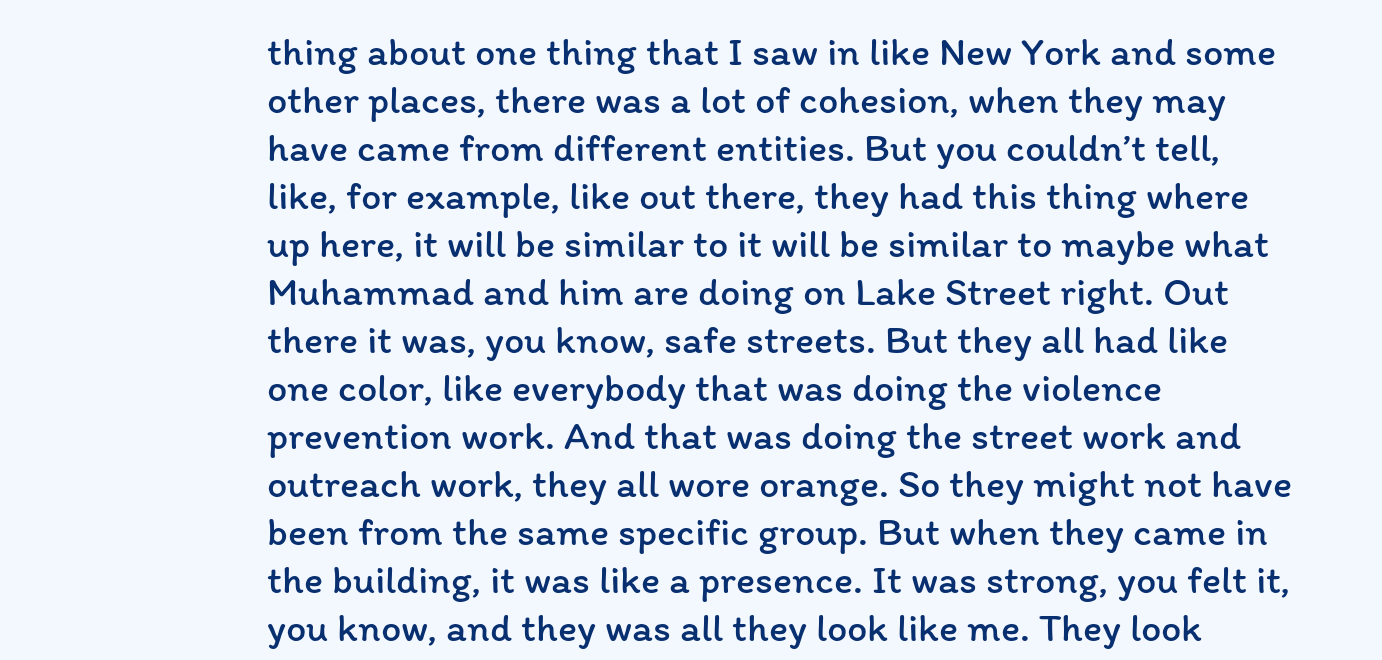thing about one thing that I saw in like New York and some other places, there was a lot of cohesion, when they may have came from different entities. But you couldn’t tell, like, for example, like out there, they had this thing where up here, it will be similar to it will be similar to maybe what Muhammad and him are doing on Lake Street right. Out there it was, you know, safe streets. But they all had like one color, like everybody that was doing the violence prevention work. And that was doing the street work and outreach work, they all wore orange. So they might not have been from the same specific group. But when they came in the building, it was like a presence. It was strong, you felt it, you know, and they was all they look like me. They look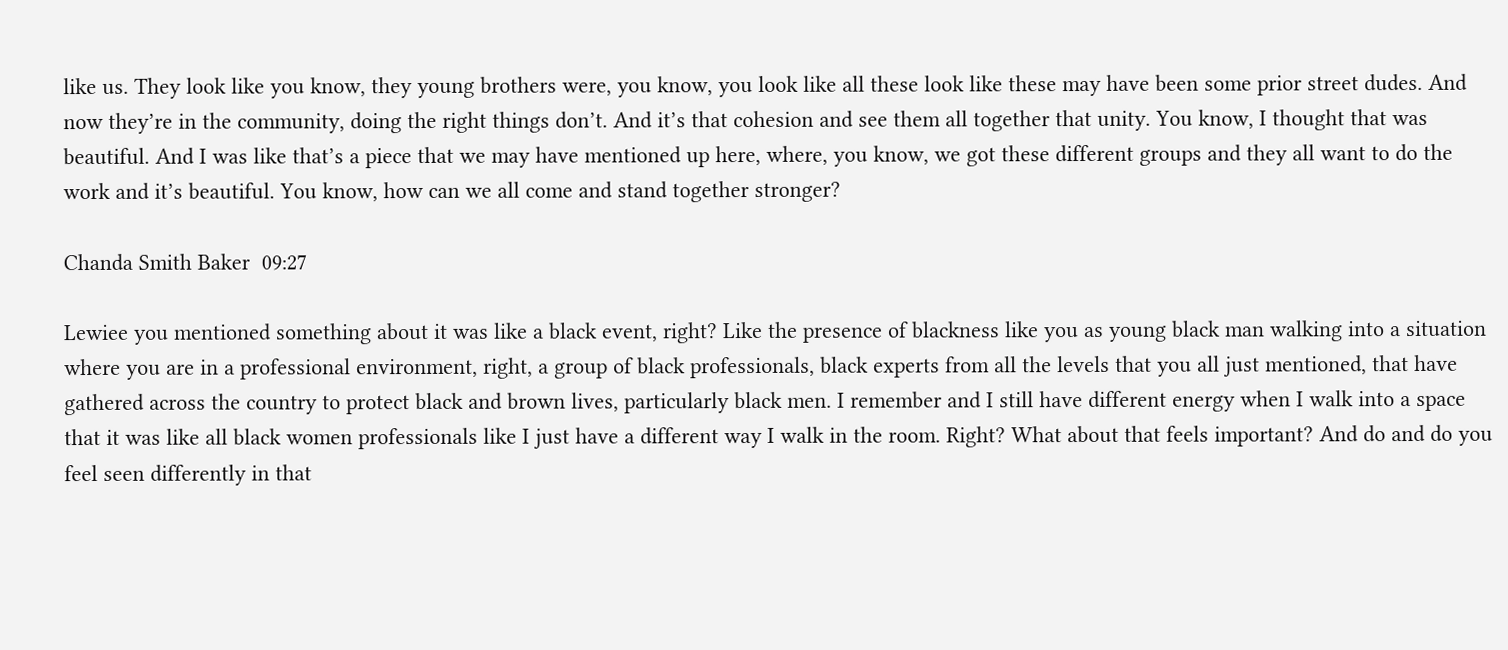like us. They look like you know, they young brothers were, you know, you look like all these look like these may have been some prior street dudes. And now they’re in the community, doing the right things don’t. And it’s that cohesion and see them all together that unity. You know, I thought that was beautiful. And I was like that’s a piece that we may have mentioned up here, where, you know, we got these different groups and they all want to do the work and it’s beautiful. You know, how can we all come and stand together stronger?

Chanda Smith Baker  09:27

Lewiee you mentioned something about it was like a black event, right? Like the presence of blackness like you as young black man walking into a situation where you are in a professional environment, right, a group of black professionals, black experts from all the levels that you all just mentioned, that have gathered across the country to protect black and brown lives, particularly black men. I remember and I still have different energy when I walk into a space that it was like all black women professionals like I just have a different way I walk in the room. Right? What about that feels important? And do and do you feel seen differently in that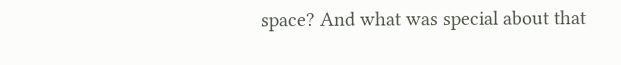space? And what was special about that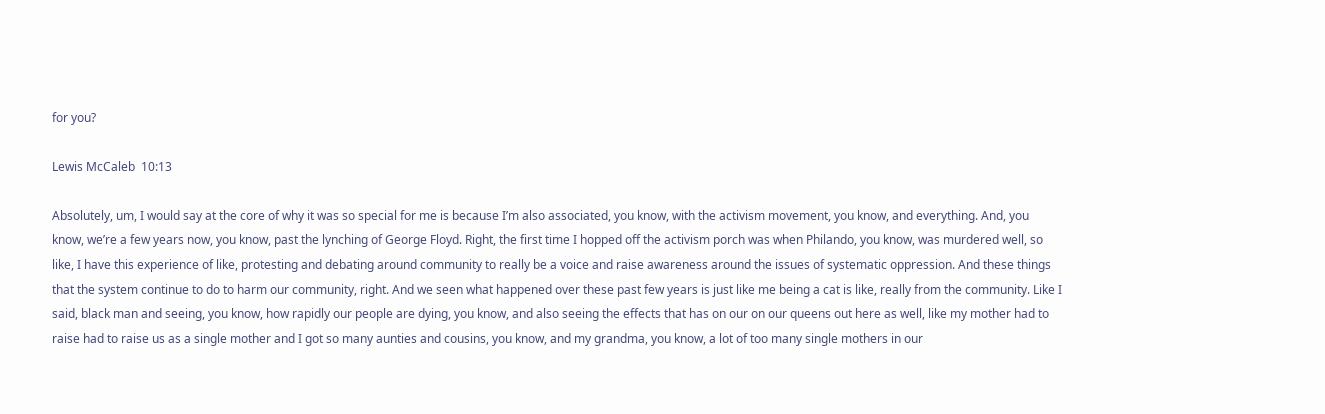for you?

Lewis McCaleb  10:13

Absolutely, um, I would say at the core of why it was so special for me is because I’m also associated, you know, with the activism movement, you know, and everything. And, you know, we’re a few years now, you know, past the lynching of George Floyd. Right, the first time I hopped off the activism porch was when Philando, you know, was murdered well, so like, I have this experience of like, protesting and debating around community to really be a voice and raise awareness around the issues of systematic oppression. And these things that the system continue to do to harm our community, right. And we seen what happened over these past few years is just like me being a cat is like, really from the community. Like I said, black man and seeing, you know, how rapidly our people are dying, you know, and also seeing the effects that has on our on our queens out here as well, like my mother had to raise had to raise us as a single mother and I got so many aunties and cousins, you know, and my grandma, you know, a lot of too many single mothers in our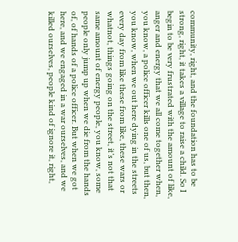community, right, and the foundation has to be strong, right, it takes a village to raise a child. So I begin to be very frustrated with the amount of like, anger and energy that we all come together when, you know, a police officer kills one of us, but then, you know, when we out here dying in the streets every day from like these from like, these wars or whatnot, things going on the street, it’s not that same amount of energy people, you know, some people only jump up when we die from the hands of, of hands of a police officer. But when we got here, and we engaged in a war ourselves, and we killed ourselves, people kind of ignore it, right,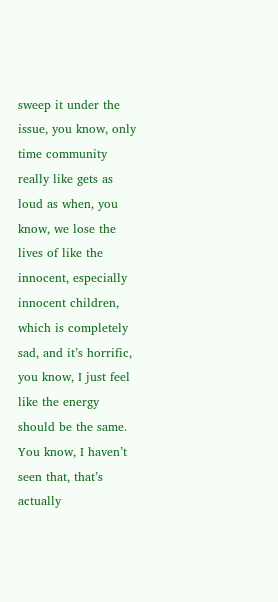sweep it under the issue, you know, only time community really like gets as loud as when, you know, we lose the lives of like the innocent, especially innocent children, which is completely sad, and it’s horrific, you know, I just feel like the energy should be the same. You know, I haven’t seen that, that’s actually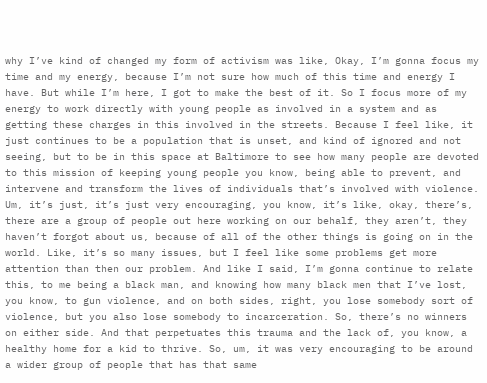why I’ve kind of changed my form of activism was like, Okay, I’m gonna focus my time and my energy, because I’m not sure how much of this time and energy I have. But while I’m here, I got to make the best of it. So I focus more of my energy to work directly with young people as involved in a system and as getting these charges in this involved in the streets. Because I feel like, it just continues to be a population that is unset, and kind of ignored and not seeing, but to be in this space at Baltimore to see how many people are devoted to this mission of keeping young people you know, being able to prevent, and intervene and transform the lives of individuals that’s involved with violence. Um, it’s just, it’s just very encouraging, you know, it’s like, okay, there’s, there are a group of people out here working on our behalf, they aren’t, they haven’t forgot about us, because of all of the other things is going on in the world. Like, it’s so many issues, but I feel like some problems get more attention than then our problem. And like I said, I’m gonna continue to relate this, to me being a black man, and knowing how many black men that I’ve lost, you know, to gun violence, and on both sides, right, you lose somebody sort of violence, but you also lose somebody to incarceration. So, there’s no winners on either side. And that perpetuates this trauma and the lack of, you know, a healthy home for a kid to thrive. So, um, it was very encouraging to be around a wider group of people that has that same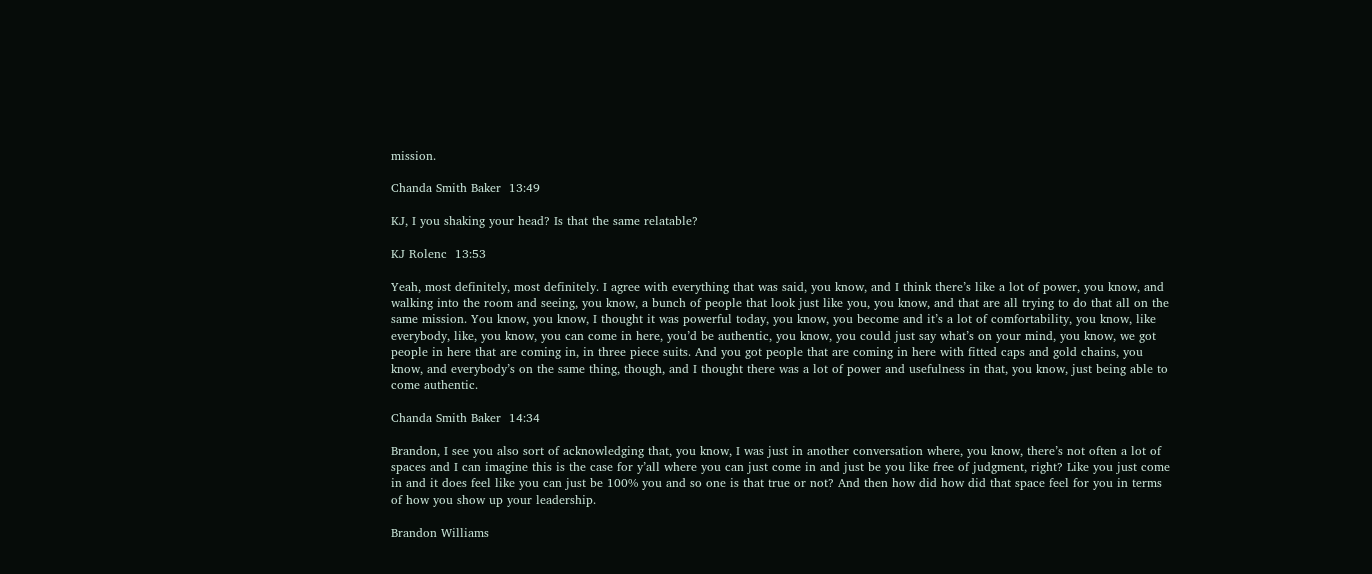mission.

Chanda Smith Baker  13:49

KJ, I you shaking your head? Is that the same relatable?

KJ Rolenc  13:53

Yeah, most definitely, most definitely. I agree with everything that was said, you know, and I think there’s like a lot of power, you know, and walking into the room and seeing, you know, a bunch of people that look just like you, you know, and that are all trying to do that all on the same mission. You know, you know, I thought it was powerful today, you know, you become and it’s a lot of comfortability, you know, like everybody, like, you know, you can come in here, you’d be authentic, you know, you could just say what’s on your mind, you know, we got people in here that are coming in, in three piece suits. And you got people that are coming in here with fitted caps and gold chains, you know, and everybody’s on the same thing, though, and I thought there was a lot of power and usefulness in that, you know, just being able to come authentic.

Chanda Smith Baker  14:34

Brandon, I see you also sort of acknowledging that, you know, I was just in another conversation where, you know, there’s not often a lot of spaces and I can imagine this is the case for y’all where you can just come in and just be you like free of judgment, right? Like you just come in and it does feel like you can just be 100% you and so one is that true or not? And then how did how did that space feel for you in terms of how you show up your leadership.

Brandon Williams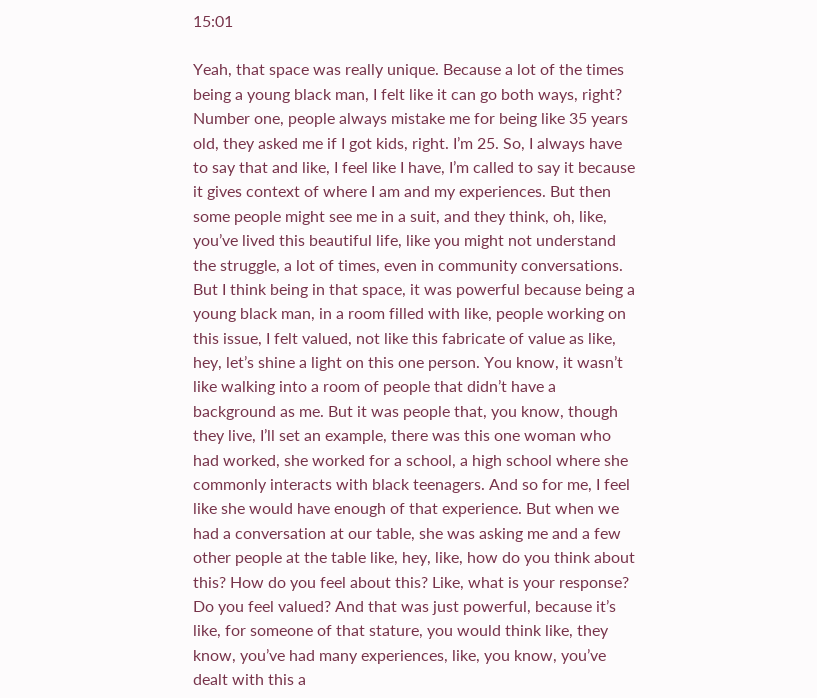15:01

Yeah, that space was really unique. Because a lot of the times being a young black man, I felt like it can go both ways, right? Number one, people always mistake me for being like 35 years old, they asked me if I got kids, right. I’m 25. So, I always have to say that and like, I feel like I have, I’m called to say it because it gives context of where I am and my experiences. But then some people might see me in a suit, and they think, oh, like, you’ve lived this beautiful life, like you might not understand the struggle, a lot of times, even in community conversations. But I think being in that space, it was powerful because being a young black man, in a room filled with like, people working on this issue, I felt valued, not like this fabricate of value as like, hey, let’s shine a light on this one person. You know, it wasn’t like walking into a room of people that didn’t have a background as me. But it was people that, you know, though they live, I’ll set an example, there was this one woman who had worked, she worked for a school, a high school where she commonly interacts with black teenagers. And so for me, I feel like she would have enough of that experience. But when we had a conversation at our table, she was asking me and a few other people at the table like, hey, like, how do you think about this? How do you feel about this? Like, what is your response? Do you feel valued? And that was just powerful, because it’s like, for someone of that stature, you would think like, they know, you’ve had many experiences, like, you know, you’ve dealt with this a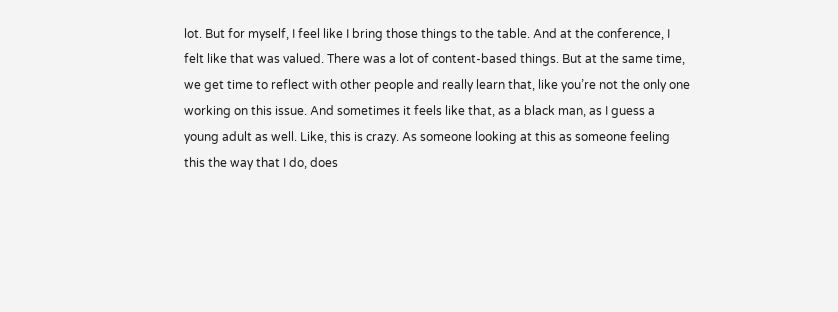lot. But for myself, I feel like I bring those things to the table. And at the conference, I felt like that was valued. There was a lot of content-based things. But at the same time, we get time to reflect with other people and really learn that, like you’re not the only one working on this issue. And sometimes it feels like that, as a black man, as I guess a young adult as well. Like, this is crazy. As someone looking at this as someone feeling this the way that I do, does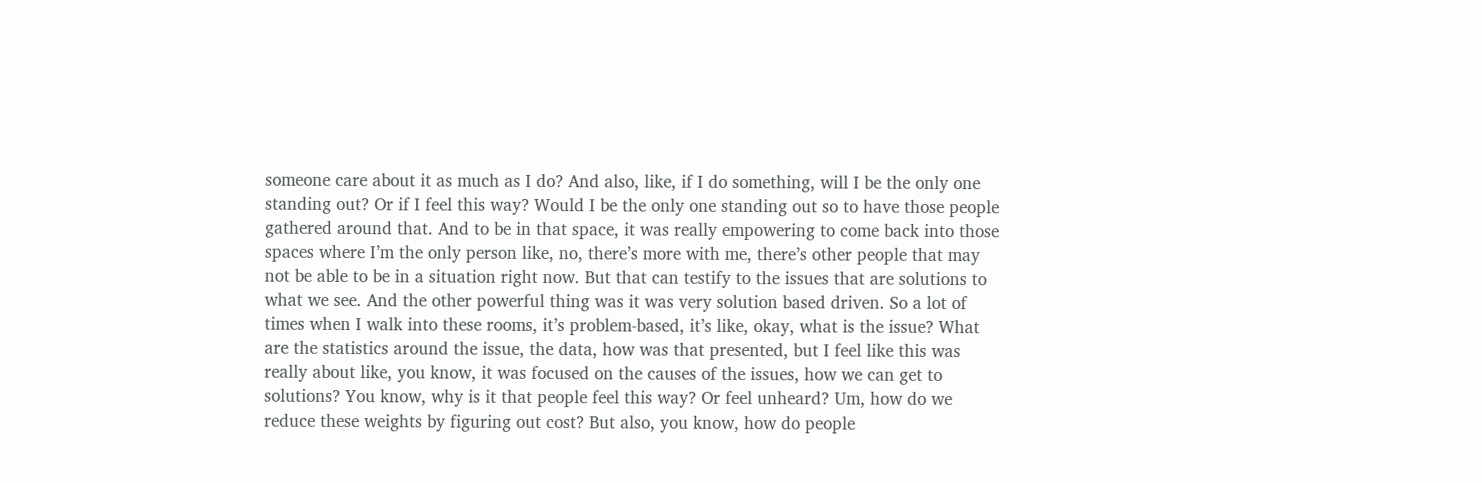someone care about it as much as I do? And also, like, if I do something, will I be the only one standing out? Or if I feel this way? Would I be the only one standing out so to have those people gathered around that. And to be in that space, it was really empowering to come back into those spaces where I’m the only person like, no, there’s more with me, there’s other people that may not be able to be in a situation right now. But that can testify to the issues that are solutions to what we see. And the other powerful thing was it was very solution based driven. So a lot of times when I walk into these rooms, it’s problem-based, it’s like, okay, what is the issue? What are the statistics around the issue, the data, how was that presented, but I feel like this was really about like, you know, it was focused on the causes of the issues, how we can get to solutions? You know, why is it that people feel this way? Or feel unheard? Um, how do we reduce these weights by figuring out cost? But also, you know, how do people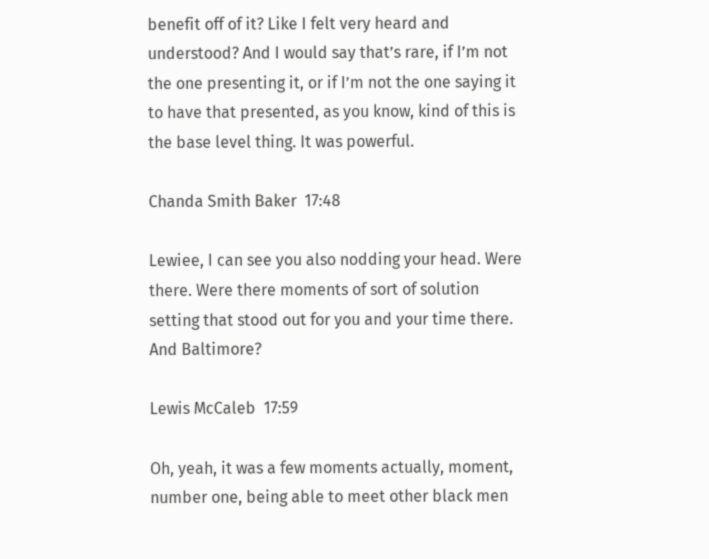benefit off of it? Like I felt very heard and understood? And I would say that’s rare, if I’m not the one presenting it, or if I’m not the one saying it to have that presented, as you know, kind of this is the base level thing. It was powerful.

Chanda Smith Baker  17:48

Lewiee, I can see you also nodding your head. Were there. Were there moments of sort of solution setting that stood out for you and your time there. And Baltimore?

Lewis McCaleb  17:59

Oh, yeah, it was a few moments actually, moment, number one, being able to meet other black men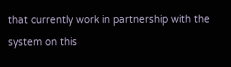that currently work in partnership with the system on this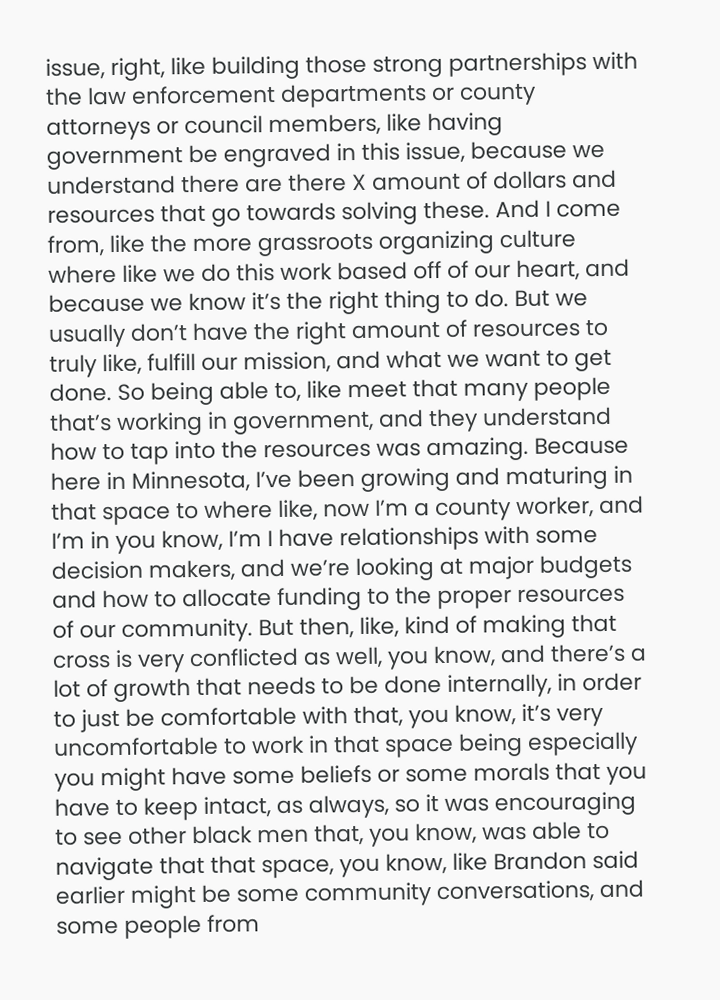issue, right, like building those strong partnerships with the law enforcement departments or county attorneys or council members, like having government be engraved in this issue, because we understand there are there X amount of dollars and resources that go towards solving these. And I come from, like the more grassroots organizing culture where like we do this work based off of our heart, and because we know it’s the right thing to do. But we usually don’t have the right amount of resources to truly like, fulfill our mission, and what we want to get done. So being able to, like meet that many people that’s working in government, and they understand how to tap into the resources was amazing. Because here in Minnesota, I’ve been growing and maturing in that space to where like, now I’m a county worker, and I’m in you know, I’m I have relationships with some decision makers, and we’re looking at major budgets and how to allocate funding to the proper resources of our community. But then, like, kind of making that cross is very conflicted as well, you know, and there’s a lot of growth that needs to be done internally, in order to just be comfortable with that, you know, it’s very uncomfortable to work in that space being especially you might have some beliefs or some morals that you have to keep intact, as always, so it was encouraging to see other black men that, you know, was able to navigate that that space, you know, like Brandon said earlier might be some community conversations, and some people from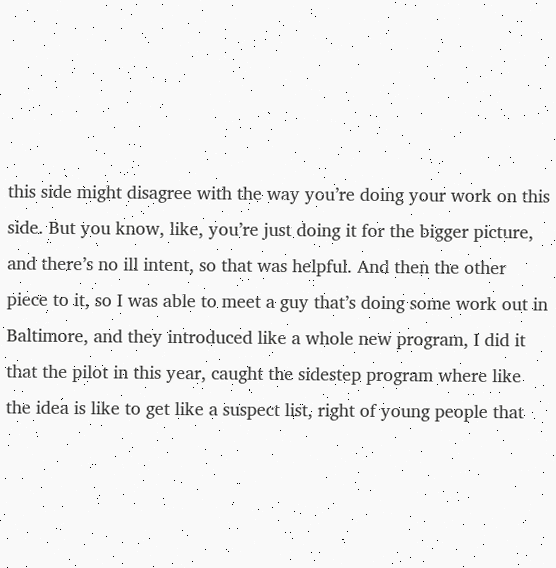this side might disagree with the way you’re doing your work on this side. But you know, like, you’re just doing it for the bigger picture, and there’s no ill intent, so that was helpful. And then the other piece to it, so I was able to meet a guy that’s doing some work out in Baltimore, and they introduced like a whole new program, I did it that the pilot in this year, caught the sidestep program where like the idea is like to get like a suspect list, right of young people that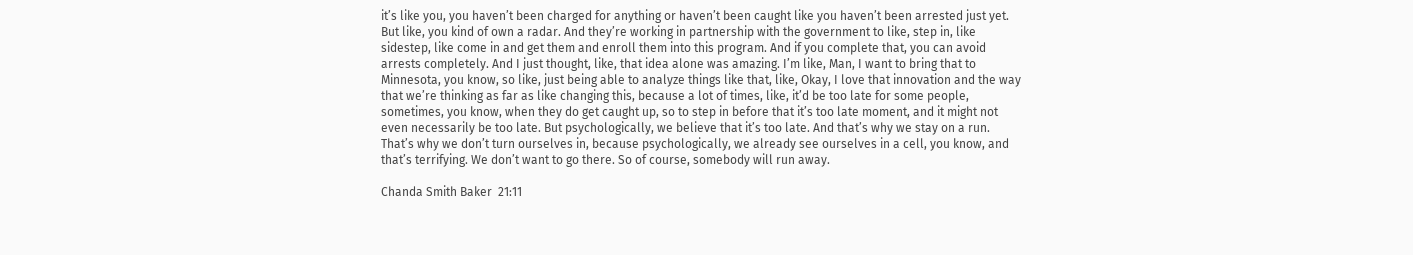it’s like you, you haven’t been charged for anything or haven’t been caught like you haven’t been arrested just yet. But like, you kind of own a radar. And they’re working in partnership with the government to like, step in, like sidestep, like come in and get them and enroll them into this program. And if you complete that, you can avoid arrests completely. And I just thought, like, that idea alone was amazing. I’m like, Man, I want to bring that to Minnesota, you know, so like, just being able to analyze things like that, like, Okay, I love that innovation and the way that we’re thinking as far as like changing this, because a lot of times, like, it’d be too late for some people, sometimes, you know, when they do get caught up, so to step in before that it’s too late moment, and it might not even necessarily be too late. But psychologically, we believe that it’s too late. And that’s why we stay on a run. That’s why we don’t turn ourselves in, because psychologically, we already see ourselves in a cell, you know, and that’s terrifying. We don’t want to go there. So of course, somebody will run away.

Chanda Smith Baker  21:11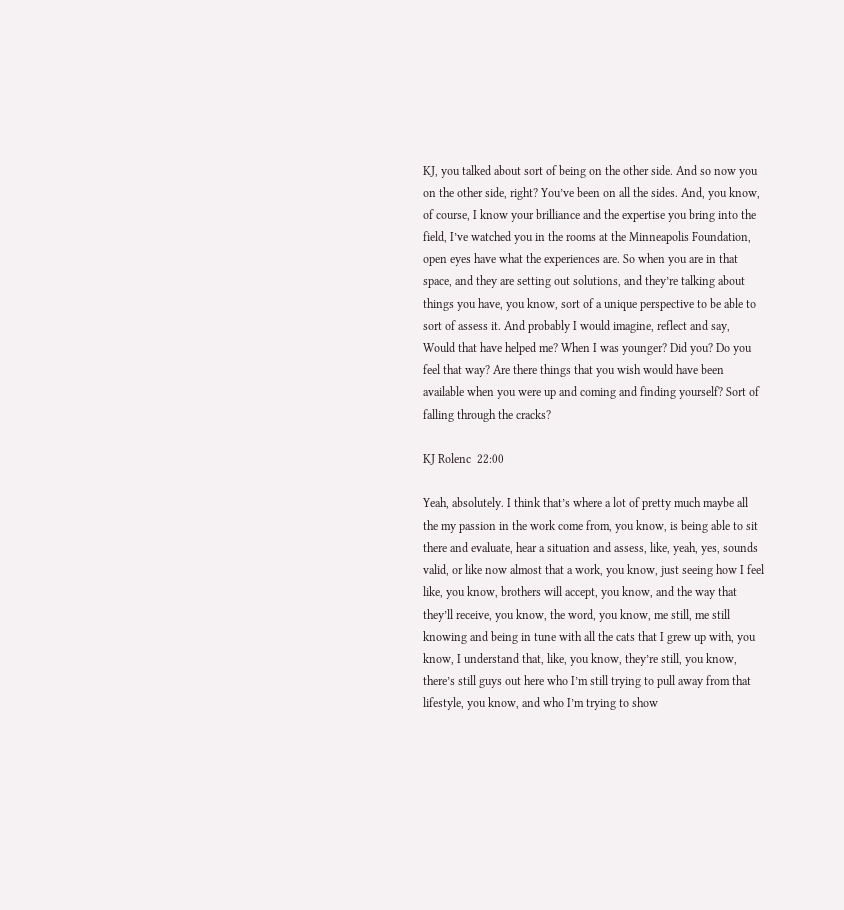KJ, you talked about sort of being on the other side. And so now you on the other side, right? You’ve been on all the sides. And, you know, of course, I know your brilliance and the expertise you bring into the field, I’ve watched you in the rooms at the Minneapolis Foundation, open eyes have what the experiences are. So when you are in that space, and they are setting out solutions, and they’re talking about things you have, you know, sort of a unique perspective to be able to sort of assess it. And probably I would imagine, reflect and say, Would that have helped me? When I was younger? Did you? Do you feel that way? Are there things that you wish would have been available when you were up and coming and finding yourself? Sort of falling through the cracks?

KJ Rolenc  22:00

Yeah, absolutely. I think that’s where a lot of pretty much maybe all the my passion in the work come from, you know, is being able to sit there and evaluate, hear a situation and assess, like, yeah, yes, sounds valid, or like now almost that a work, you know, just seeing how I feel like, you know, brothers will accept, you know, and the way that they’ll receive, you know, the word, you know, me still, me still knowing and being in tune with all the cats that I grew up with, you know, I understand that, like, you know, they’re still, you know, there’s still guys out here who I’m still trying to pull away from that lifestyle, you know, and who I’m trying to show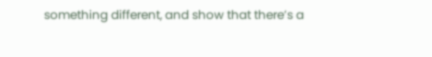something different, and show that there’s a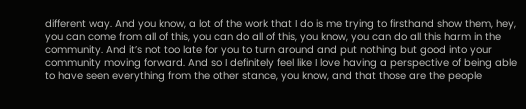different way. And you know, a lot of the work that I do is me trying to firsthand show them, hey, you can come from all of this, you can do all of this, you know, you can do all this harm in the community. And it’s not too late for you to turn around and put nothing but good into your community moving forward. And so I definitely feel like I love having a perspective of being able to have seen everything from the other stance, you know, and that those are the people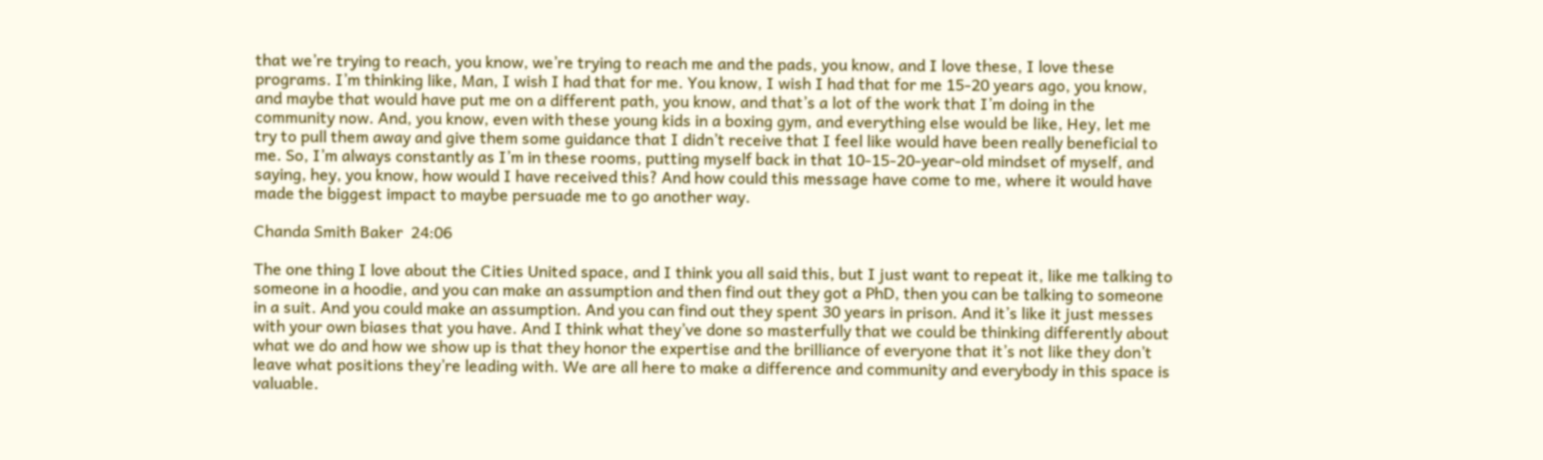that we’re trying to reach, you know, we’re trying to reach me and the pads, you know, and I love these, I love these programs. I’m thinking like, Man, I wish I had that for me. You know, I wish I had that for me 15-20 years ago, you know, and maybe that would have put me on a different path, you know, and that’s a lot of the work that I’m doing in the community now. And, you know, even with these young kids in a boxing gym, and everything else would be like, Hey, let me try to pull them away and give them some guidance that I didn’t receive that I feel like would have been really beneficial to me. So, I’m always constantly as I’m in these rooms, putting myself back in that 10-15-20-year-old mindset of myself, and saying, hey, you know, how would I have received this? And how could this message have come to me, where it would have made the biggest impact to maybe persuade me to go another way.

Chanda Smith Baker  24:06

The one thing I love about the Cities United space, and I think you all said this, but I just want to repeat it, like me talking to someone in a hoodie, and you can make an assumption and then find out they got a PhD, then you can be talking to someone in a suit. And you could make an assumption. And you can find out they spent 30 years in prison. And it’s like it just messes with your own biases that you have. And I think what they’ve done so masterfully that we could be thinking differently about what we do and how we show up is that they honor the expertise and the brilliance of everyone that it’s not like they don’t leave what positions they’re leading with. We are all here to make a difference and community and everybody in this space is valuable.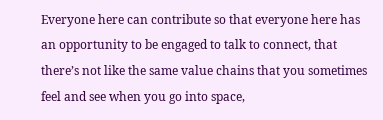Everyone here can contribute so that everyone here has an opportunity to be engaged to talk to connect, that there’s not like the same value chains that you sometimes feel and see when you go into space,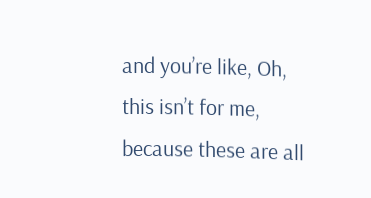and you’re like, Oh, this isn’t for me, because these are all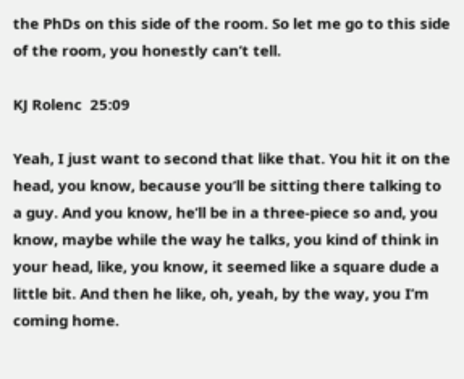the PhDs on this side of the room. So let me go to this side of the room, you honestly can’t tell.

KJ Rolenc  25:09

Yeah, I just want to second that like that. You hit it on the head, you know, because you’ll be sitting there talking to a guy. And you know, he’ll be in a three-piece so and, you know, maybe while the way he talks, you kind of think in your head, like, you know, it seemed like a square dude a little bit. And then he like, oh, yeah, by the way, you I’m coming home.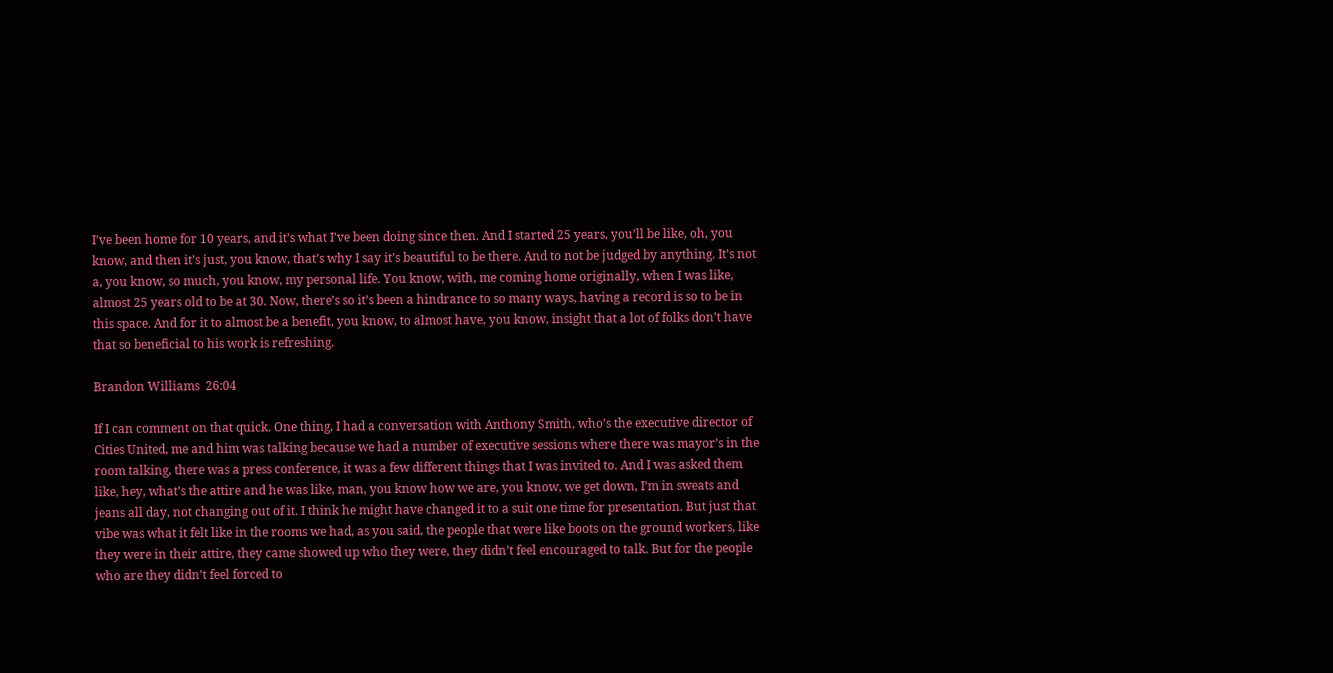I’ve been home for 10 years, and it’s what I’ve been doing since then. And I started 25 years, you’ll be like, oh, you know, and then it’s just, you know, that’s why I say it’s beautiful to be there. And to not be judged by anything. It’s not a, you know, so much, you know, my personal life. You know, with, me coming home originally, when I was like, almost 25 years old to be at 30. Now, there’s so it’s been a hindrance to so many ways, having a record is so to be in this space. And for it to almost be a benefit, you know, to almost have, you know, insight that a lot of folks don’t have that so beneficial to his work is refreshing.

Brandon Williams  26:04

If I can comment on that quick. One thing, I had a conversation with Anthony Smith, who’s the executive director of Cities United, me and him was talking because we had a number of executive sessions where there was mayor’s in the room talking, there was a press conference, it was a few different things that I was invited to. And I was asked them like, hey, what’s the attire and he was like, man, you know how we are, you know, we get down, I’m in sweats and jeans all day, not changing out of it. I think he might have changed it to a suit one time for presentation. But just that vibe was what it felt like in the rooms we had, as you said, the people that were like boots on the ground workers, like they were in their attire, they came showed up who they were, they didn’t feel encouraged to talk. But for the people who are they didn’t feel forced to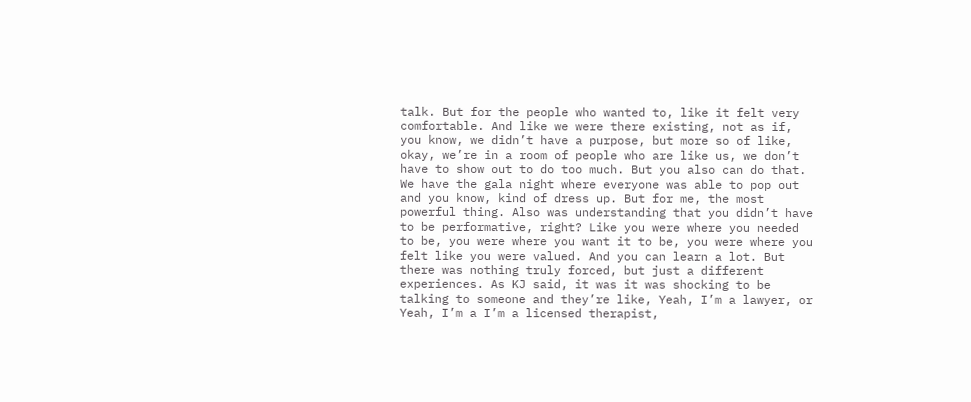talk. But for the people who wanted to, like it felt very comfortable. And like we were there existing, not as if, you know, we didn’t have a purpose, but more so of like, okay, we’re in a room of people who are like us, we don’t have to show out to do too much. But you also can do that. We have the gala night where everyone was able to pop out and you know, kind of dress up. But for me, the most powerful thing. Also was understanding that you didn’t have to be performative, right? Like you were where you needed to be, you were where you want it to be, you were where you felt like you were valued. And you can learn a lot. But there was nothing truly forced, but just a different experiences. As KJ said, it was it was shocking to be talking to someone and they’re like, Yeah, I’m a lawyer, or Yeah, I’m a I’m a licensed therapist,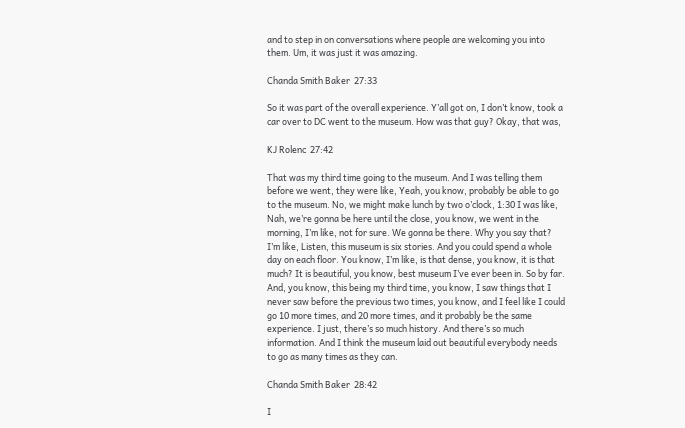and to step in on conversations where people are welcoming you into them. Um, it was just it was amazing.

Chanda Smith Baker  27:33

So it was part of the overall experience. Y’all got on, I don’t know, took a car over to DC went to the museum. How was that guy? Okay, that was,

KJ Rolenc  27:42

That was my third time going to the museum. And I was telling them before we went, they were like, Yeah, you know, probably be able to go to the museum. No, we might make lunch by two o’clock, 1:30 I was like, Nah, we’re gonna be here until the close, you know, we went in the morning, I’m like, not for sure. We gonna be there. Why you say that? I’m like, Listen, this museum is six stories. And you could spend a whole day on each floor. You know, I’m like, is that dense, you know, it is that much? It is beautiful, you know, best museum I’ve ever been in. So by far. And, you know, this being my third time, you know, I saw things that I never saw before the previous two times, you know, and I feel like I could go 10 more times, and 20 more times, and it probably be the same experience. I just, there’s so much history. And there’s so much information. And I think the museum laid out beautiful everybody needs to go as many times as they can.

Chanda Smith Baker  28:42

I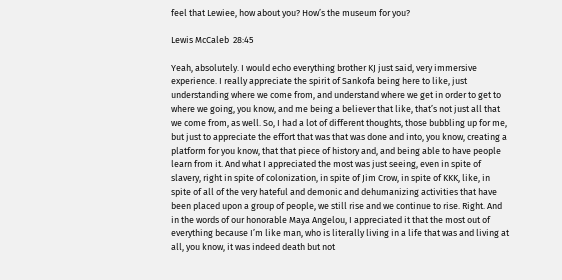feel that Lewiee, how about you? How’s the museum for you?

Lewis McCaleb  28:45

Yeah, absolutely. I would echo everything brother KJ just said, very immersive experience. I really appreciate the spirit of Sankofa being here to like, just understanding where we come from, and understand where we get in order to get to where we going, you know, and me being a believer that like, that’s not just all that we come from, as well. So, I had a lot of different thoughts, those bubbling up for me, but just to appreciate the effort that was that was done and into, you know, creating a platform for you know, that that piece of history and, and being able to have people learn from it. And what I appreciated the most was just seeing, even in spite of slavery, right in spite of colonization, in spite of Jim Crow, in spite of KKK, like, in spite of all of the very hateful and demonic and dehumanizing activities that have been placed upon a group of people, we still rise and we continue to rise. Right. And in the words of our honorable Maya Angelou, I appreciated it that the most out of everything because I’m like man, who is literally living in a life that was and living at all, you know, it was indeed death but not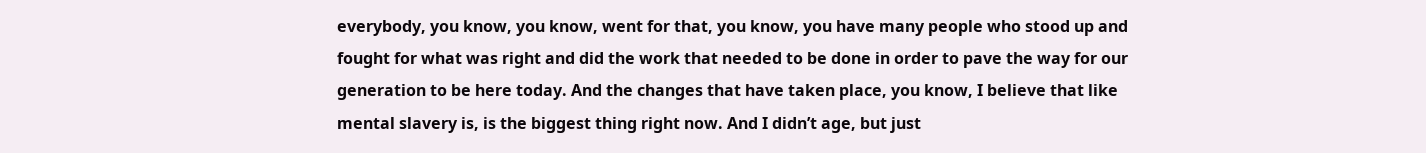everybody, you know, you know, went for that, you know, you have many people who stood up and fought for what was right and did the work that needed to be done in order to pave the way for our generation to be here today. And the changes that have taken place, you know, I believe that like mental slavery is, is the biggest thing right now. And I didn’t age, but just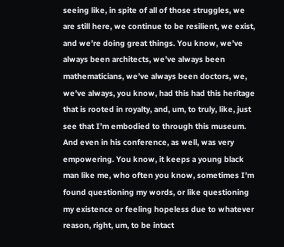seeing like, in spite of all of those struggles, we are still here, we continue to be resilient, we exist, and we’re doing great things. You know, we’ve always been architects, we’ve always been mathematicians, we’ve always been doctors, we, we’ve always, you know, had this had this heritage that is rooted in royalty, and, um, to truly, like, just see that I’m embodied to through this museum. And even in his conference, as well, was very empowering. You know, it keeps a young black man like me, who often you know, sometimes I’m found questioning my words, or like questioning my existence or feeling hopeless due to whatever reason, right, um, to be intact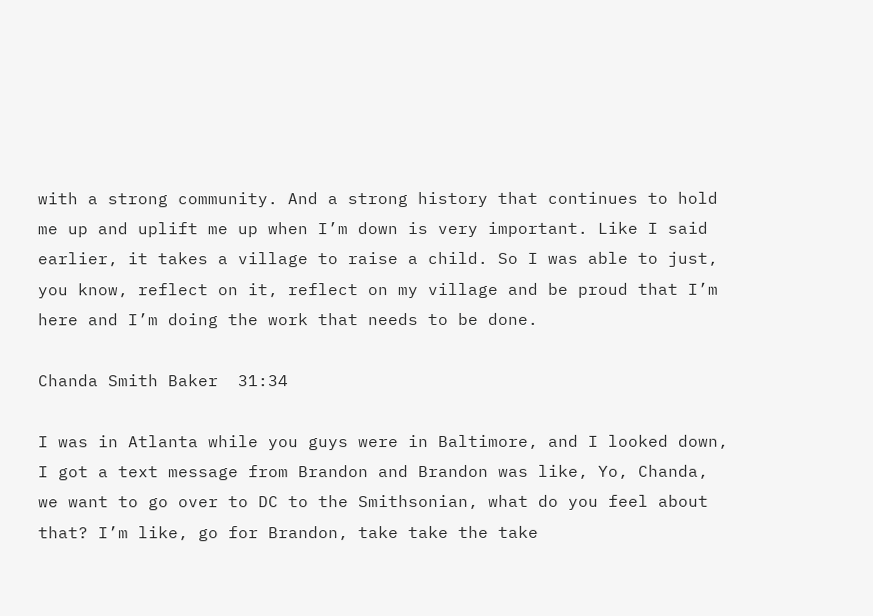with a strong community. And a strong history that continues to hold me up and uplift me up when I’m down is very important. Like I said earlier, it takes a village to raise a child. So I was able to just, you know, reflect on it, reflect on my village and be proud that I’m here and I’m doing the work that needs to be done.

Chanda Smith Baker  31:34

I was in Atlanta while you guys were in Baltimore, and I looked down, I got a text message from Brandon and Brandon was like, Yo, Chanda, we want to go over to DC to the Smithsonian, what do you feel about that? I’m like, go for Brandon, take take the take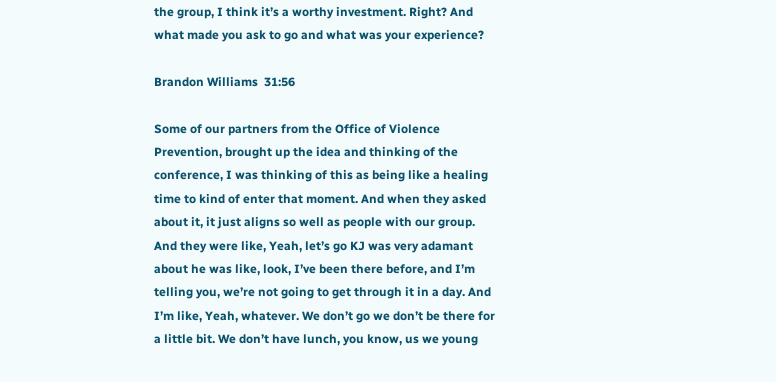the group, I think it’s a worthy investment. Right? And what made you ask to go and what was your experience?

Brandon Williams  31:56

Some of our partners from the Office of Violence Prevention, brought up the idea and thinking of the conference, I was thinking of this as being like a healing time to kind of enter that moment. And when they asked about it, it just aligns so well as people with our group. And they were like, Yeah, let’s go KJ was very adamant about he was like, look, I’ve been there before, and I’m telling you, we’re not going to get through it in a day. And I’m like, Yeah, whatever. We don’t go we don’t be there for a little bit. We don’t have lunch, you know, us we young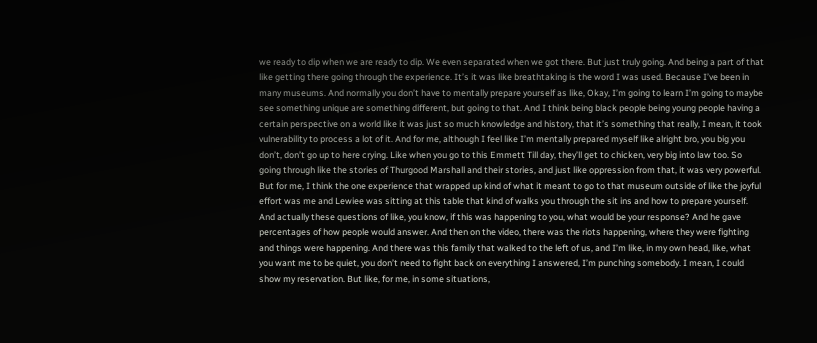we ready to dip when we are ready to dip. We even separated when we got there. But just truly going. And being a part of that like getting there going through the experience. It’s it was like breathtaking is the word I was used. Because I’ve been in many museums. And normally you don’t have to mentally prepare yourself as like, Okay, I’m going to learn I’m going to maybe see something unique are something different, but going to that. And I think being black people being young people having a certain perspective on a world like it was just so much knowledge and history, that it’s something that really, I mean, it took vulnerability to process a lot of it. And for me, although I feel like I’m mentally prepared myself like alright bro, you big you don’t, don’t go up to here crying. Like when you go to this Emmett Till day, they’ll get to chicken, very big into law too. So going through like the stories of Thurgood Marshall and their stories, and just like oppression from that, it was very powerful. But for me, I think the one experience that wrapped up kind of what it meant to go to that museum outside of like the joyful effort was me and Lewiee was sitting at this table that kind of walks you through the sit ins and how to prepare yourself. And actually these questions of like, you know, if this was happening to you, what would be your response? And he gave percentages of how people would answer. And then on the video, there was the riots happening, where they were fighting and things were happening. And there was this family that walked to the left of us, and I’m like, in my own head, like, what you want me to be quiet, you don’t need to fight back on everything I answered, I’m punching somebody. I mean, I could show my reservation. But like, for me, in some situations,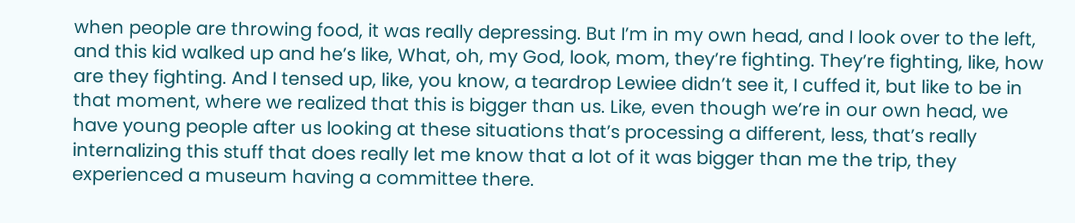when people are throwing food, it was really depressing. But I’m in my own head, and I look over to the left, and this kid walked up and he’s like, What, oh, my God, look, mom, they’re fighting. They’re fighting, like, how are they fighting. And I tensed up, like, you know, a teardrop Lewiee didn’t see it, I cuffed it, but like to be in that moment, where we realized that this is bigger than us. Like, even though we’re in our own head, we have young people after us looking at these situations that’s processing a different, less, that’s really internalizing this stuff that does really let me know that a lot of it was bigger than me the trip, they experienced a museum having a committee there.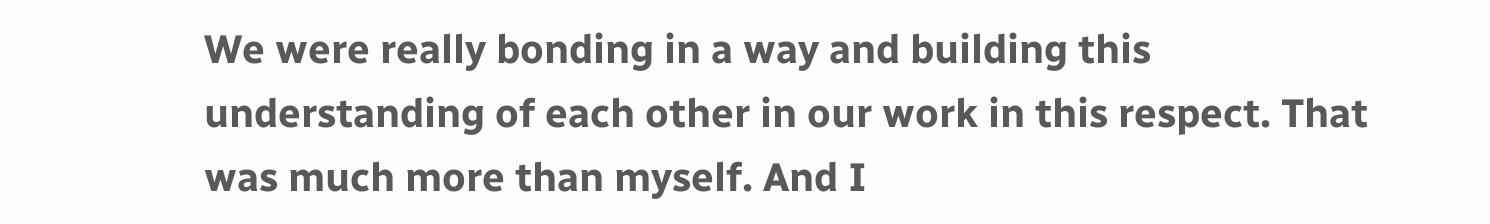We were really bonding in a way and building this understanding of each other in our work in this respect. That was much more than myself. And I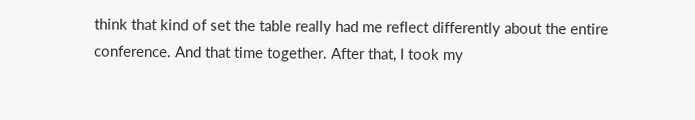think that kind of set the table really had me reflect differently about the entire conference. And that time together. After that, I took my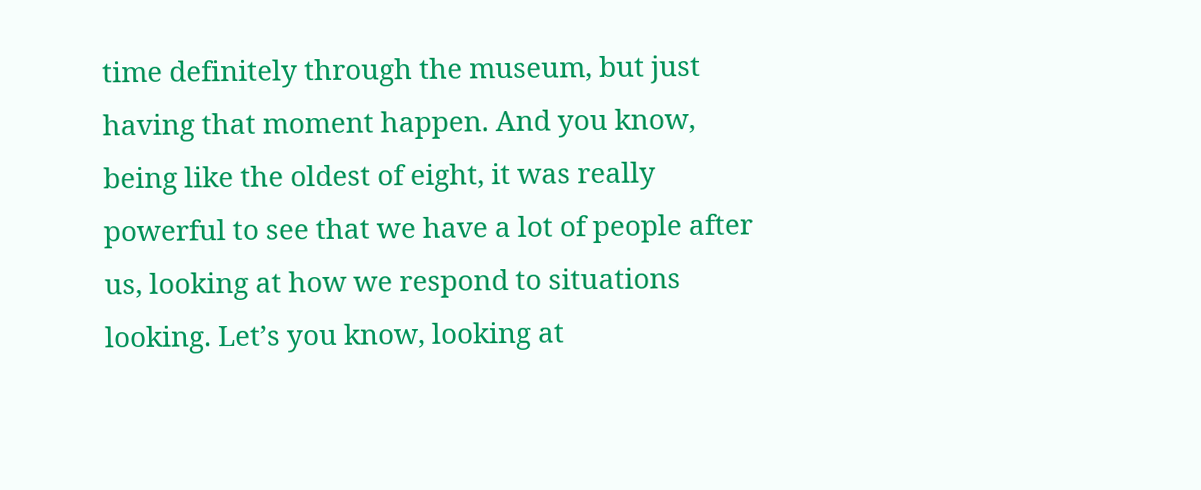time definitely through the museum, but just having that moment happen. And you know, being like the oldest of eight, it was really powerful to see that we have a lot of people after us, looking at how we respond to situations looking. Let’s you know, looking at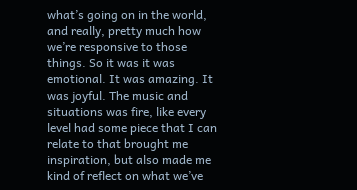what’s going on in the world, and really, pretty much how we’re responsive to those things. So it was it was emotional. It was amazing. It was joyful. The music and situations was fire, like every level had some piece that I can relate to that brought me inspiration, but also made me kind of reflect on what we’ve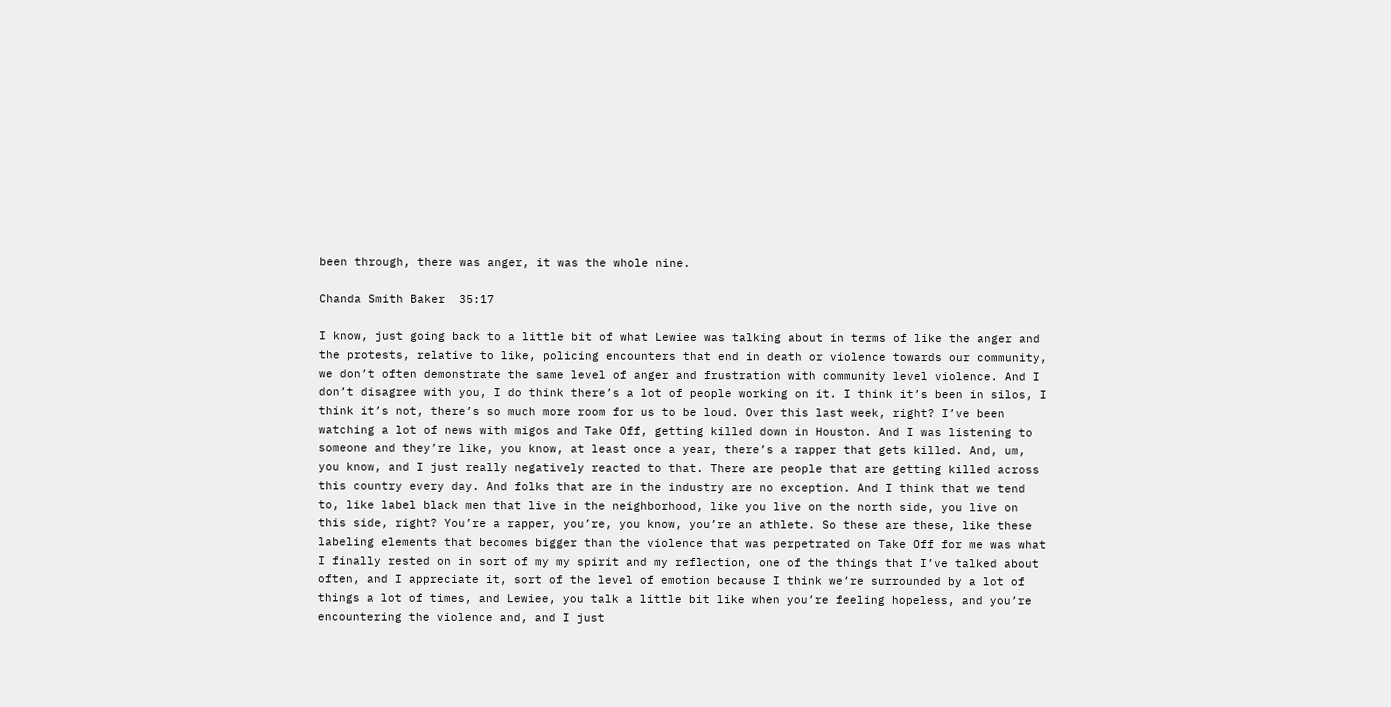been through, there was anger, it was the whole nine.

Chanda Smith Baker  35:17

I know, just going back to a little bit of what Lewiee was talking about in terms of like the anger and the protests, relative to like, policing encounters that end in death or violence towards our community, we don’t often demonstrate the same level of anger and frustration with community level violence. And I don’t disagree with you, I do think there’s a lot of people working on it. I think it’s been in silos, I think it’s not, there’s so much more room for us to be loud. Over this last week, right? I’ve been watching a lot of news with migos and Take Off, getting killed down in Houston. And I was listening to someone and they’re like, you know, at least once a year, there’s a rapper that gets killed. And, um, you know, and I just really negatively reacted to that. There are people that are getting killed across this country every day. And folks that are in the industry are no exception. And I think that we tend to, like label black men that live in the neighborhood, like you live on the north side, you live on this side, right? You’re a rapper, you’re, you know, you’re an athlete. So these are these, like these labeling elements that becomes bigger than the violence that was perpetrated on Take Off for me was what I finally rested on in sort of my my spirit and my reflection, one of the things that I’ve talked about often, and I appreciate it, sort of the level of emotion because I think we’re surrounded by a lot of things a lot of times, and Lewiee, you talk a little bit like when you’re feeling hopeless, and you’re encountering the violence and, and I just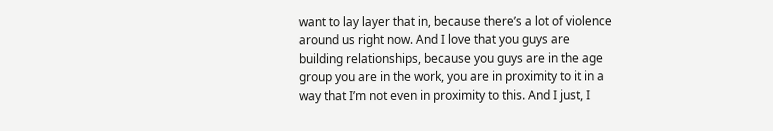want to lay layer that in, because there’s a lot of violence around us right now. And I love that you guys are building relationships, because you guys are in the age group you are in the work, you are in proximity to it in a way that I’m not even in proximity to this. And I just, I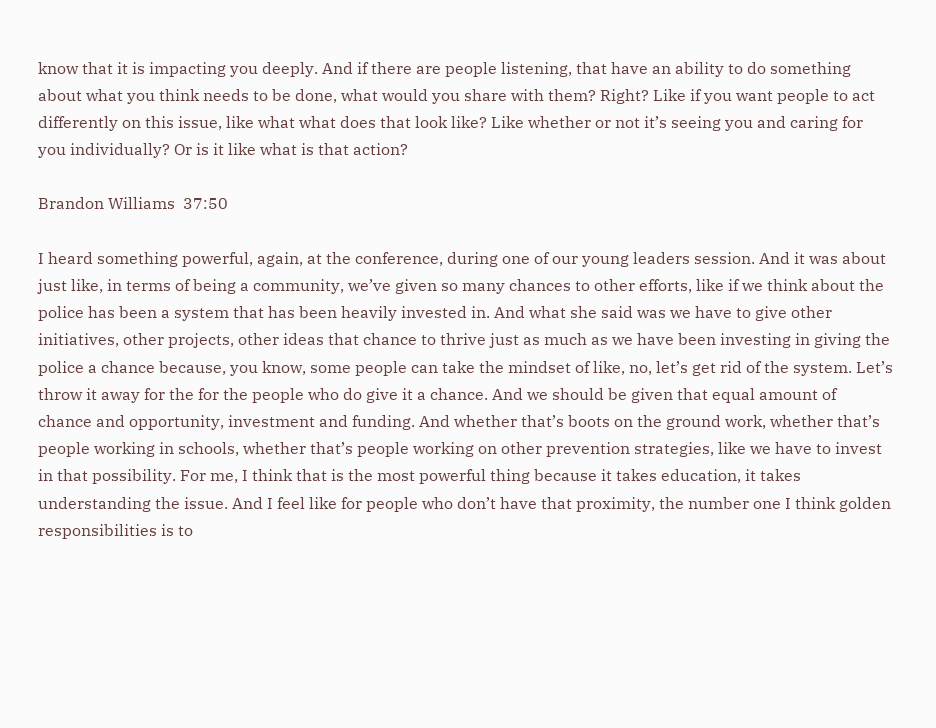know that it is impacting you deeply. And if there are people listening, that have an ability to do something about what you think needs to be done, what would you share with them? Right? Like if you want people to act differently on this issue, like what what does that look like? Like whether or not it’s seeing you and caring for you individually? Or is it like what is that action?

Brandon Williams  37:50

I heard something powerful, again, at the conference, during one of our young leaders session. And it was about just like, in terms of being a community, we’ve given so many chances to other efforts, like if we think about the police has been a system that has been heavily invested in. And what she said was we have to give other initiatives, other projects, other ideas that chance to thrive just as much as we have been investing in giving the police a chance because, you know, some people can take the mindset of like, no, let’s get rid of the system. Let’s throw it away for the for the people who do give it a chance. And we should be given that equal amount of chance and opportunity, investment and funding. And whether that’s boots on the ground work, whether that’s people working in schools, whether that’s people working on other prevention strategies, like we have to invest in that possibility. For me, I think that is the most powerful thing because it takes education, it takes understanding the issue. And I feel like for people who don’t have that proximity, the number one I think golden responsibilities is to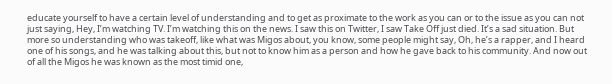educate yourself to have a certain level of understanding and to get as proximate to the work as you can or to the issue as you can not just saying, Hey, I’m watching TV. I’m watching this on the news. I saw this on Twitter, I saw Take Off just died. It’s a sad situation. But more so understanding who was takeoff, like what was Migos about, you know, some people might say, Oh, he’s a rapper, and I heard one of his songs, and he was talking about this, but not to know him as a person and how he gave back to his community. And now out of all the Migos he was known as the most timid one,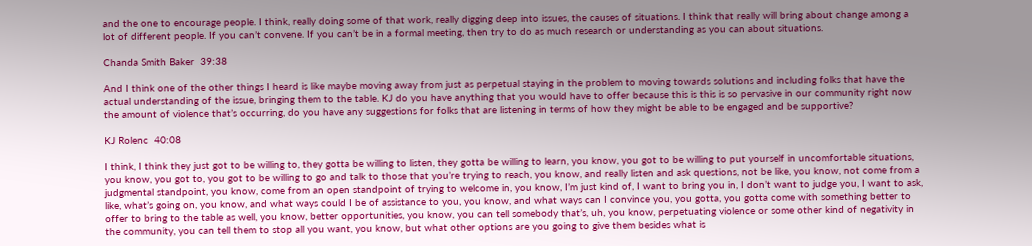and the one to encourage people. I think, really doing some of that work, really digging deep into issues, the causes of situations. I think that really will bring about change among a lot of different people. If you can’t convene. If you can’t be in a formal meeting, then try to do as much research or understanding as you can about situations.

Chanda Smith Baker  39:38

And I think one of the other things I heard is like maybe moving away from just as perpetual staying in the problem to moving towards solutions and including folks that have the actual understanding of the issue, bringing them to the table. KJ do you have anything that you would have to offer because this is this is so pervasive in our community right now the amount of violence that’s occurring, do you have any suggestions for folks that are listening in terms of how they might be able to be engaged and be supportive?

KJ Rolenc  40:08

I think, I think they just got to be willing to, they gotta be willing to listen, they gotta be willing to learn, you know, you got to be willing to put yourself in uncomfortable situations, you know, you got to, you got to be willing to go and talk to those that you’re trying to reach, you know, and really listen and ask questions, not be like, you know, not come from a judgmental standpoint, you know, come from an open standpoint of trying to welcome in, you know, I’m just kind of, I want to bring you in, I don’t want to judge you, I want to ask, like, what’s going on, you know, and what ways could I be of assistance to you, you know, and what ways can I convince you, you gotta, you gotta come with something better to offer to bring to the table as well, you know, better opportunities, you know, you can tell somebody that’s, uh, you know, perpetuating violence or some other kind of negativity in the community, you can tell them to stop all you want, you know, but what other options are you going to give them besides what is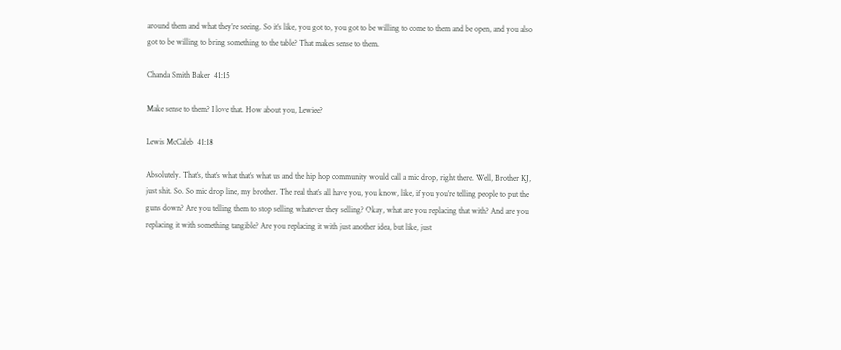around them and what they’re seeing. So it’s like, you got to, you got to be willing to come to them and be open, and you also got to be willing to bring something to the table? That makes sense to them.

Chanda Smith Baker  41:15

Make sense to them? I love that. How about you, Lewiee?

Lewis McCaleb  41:18

Absolutely. That’s, that’s what that’s what us and the hip hop community would call a mic drop, right there. Well, Brother KJ, just shit. So. So mic drop line, my brother. The real that’s all have you, you know, like, if you you’re telling people to put the guns down? Are you telling them to stop selling whatever they selling? Okay, what are you replacing that with? And are you replacing it with something tangible? Are you replacing it with just another idea, but like, just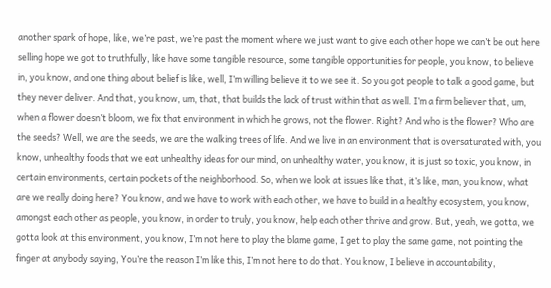another spark of hope, like, we’re past, we’re past the moment where we just want to give each other hope we can’t be out here selling hope we got to truthfully, like have some tangible resource, some tangible opportunities for people, you know, to believe in, you know, and one thing about belief is like, well, I’m willing believe it to we see it. So you got people to talk a good game, but they never deliver. And that, you know, um, that, that builds the lack of trust within that as well. I’m a firm believer that, um, when a flower doesn’t bloom, we fix that environment in which he grows, not the flower. Right? And who is the flower? Who are the seeds? Well, we are the seeds, we are the walking trees of life. And we live in an environment that is oversaturated with, you know, unhealthy foods that we eat unhealthy ideas for our mind, on unhealthy water, you know, it is just so toxic, you know, in certain environments, certain pockets of the neighborhood. So, when we look at issues like that, it’s like, man, you know, what are we really doing here? You know, and we have to work with each other, we have to build in a healthy ecosystem, you know, amongst each other as people, you know, in order to truly, you know, help each other thrive and grow. But, yeah, we gotta, we gotta look at this environment, you know, I’m not here to play the blame game, I get to play the same game, not pointing the finger at anybody saying, You’re the reason I’m like this, I’m not here to do that. You know, I believe in accountability,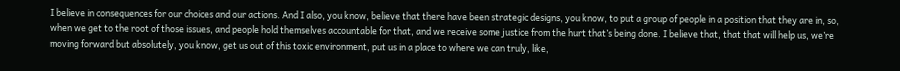I believe in consequences for our choices and our actions. And I also, you know, believe that there have been strategic designs, you know, to put a group of people in a position that they are in, so, when we get to the root of those issues, and people hold themselves accountable for that, and we receive some justice from the hurt that’s being done. I believe that, that that will help us, we’re moving forward but absolutely, you know, get us out of this toxic environment, put us in a place to where we can truly, like,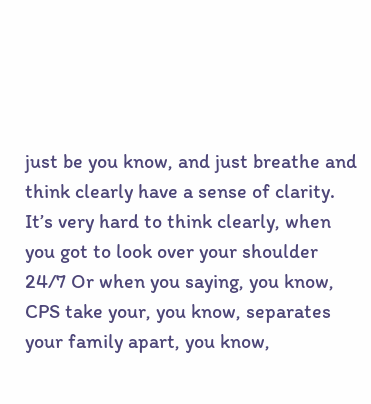just be you know, and just breathe and think clearly have a sense of clarity. It’s very hard to think clearly, when you got to look over your shoulder 24/7 Or when you saying, you know, CPS take your, you know, separates your family apart, you know,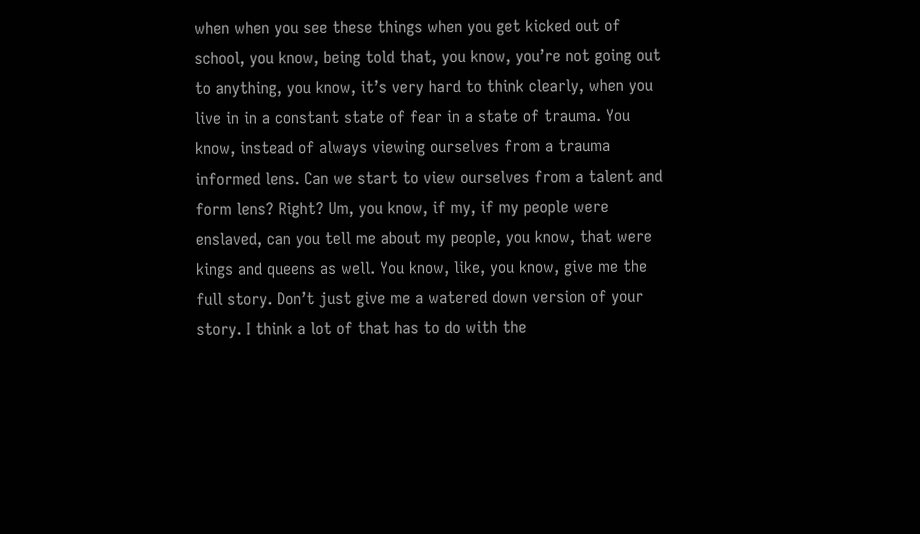when when you see these things when you get kicked out of school, you know, being told that, you know, you’re not going out to anything, you know, it’s very hard to think clearly, when you live in in a constant state of fear in a state of trauma. You know, instead of always viewing ourselves from a trauma informed lens. Can we start to view ourselves from a talent and form lens? Right? Um, you know, if my, if my people were enslaved, can you tell me about my people, you know, that were kings and queens as well. You know, like, you know, give me the full story. Don’t just give me a watered down version of your story. I think a lot of that has to do with the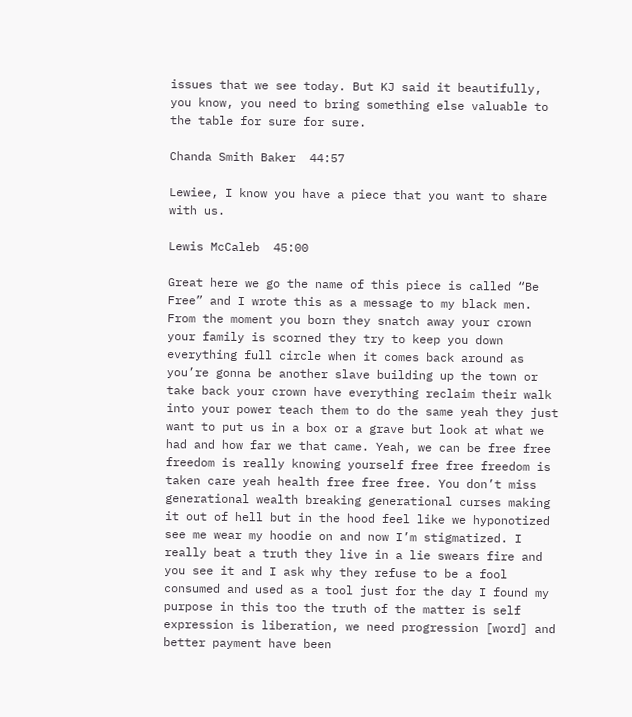issues that we see today. But KJ said it beautifully, you know, you need to bring something else valuable to the table for sure for sure.

Chanda Smith Baker  44:57

Lewiee, I know you have a piece that you want to share with us.

Lewis McCaleb  45:00

Great here we go the name of this piece is called “Be Free” and I wrote this as a message to my black men. From the moment you born they snatch away your crown your family is scorned they try to keep you down everything full circle when it comes back around as you’re gonna be another slave building up the town or take back your crown have everything reclaim their walk into your power teach them to do the same yeah they just want to put us in a box or a grave but look at what we had and how far we that came. Yeah, we can be free free freedom is really knowing yourself free free freedom is taken care yeah health free free free. You don’t miss generational wealth breaking generational curses making it out of hell but in the hood feel like we hyponotized see me wear my hoodie on and now I’m stigmatized. I really beat a truth they live in a lie swears fire and you see it and I ask why they refuse to be a fool consumed and used as a tool just for the day I found my purpose in this too the truth of the matter is self expression is liberation, we need progression [word] and better payment have been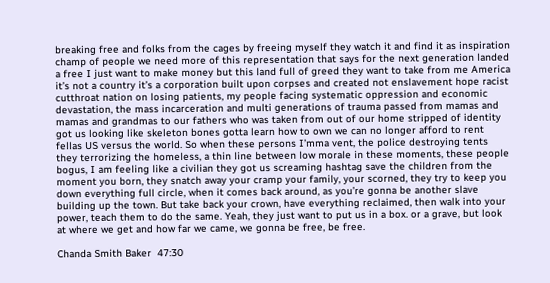breaking free and folks from the cages by freeing myself they watch it and find it as inspiration champ of people we need more of this representation that says for the next generation landed a free I just want to make money but this land full of greed they want to take from me America it’s not a country it’s a corporation built upon corpses and created not enslavement hope racist cutthroat nation on losing patients, my people facing systematic oppression and economic devastation, the mass incarceration and multi generations of trauma passed from mamas and mamas and grandmas to our fathers who was taken from out of our home stripped of identity got us looking like skeleton bones gotta learn how to own we can no longer afford to rent fellas US versus the world. So when these persons I’mma vent, the police destroying tents they terrorizing the homeless, a thin line between low morale in these moments, these people bogus, I am feeling like a civilian they got us screaming hashtag save the children from the moment you born, they snatch away your cramp your family, your scorned, they try to keep you down everything full circle, when it comes back around, as you’re gonna be another slave building up the town. But take back your crown, have everything reclaimed, then walk into your power, teach them to do the same. Yeah, they just want to put us in a box. or a grave, but look at where we get and how far we came, we gonna be free, be free.

Chanda Smith Baker  47:30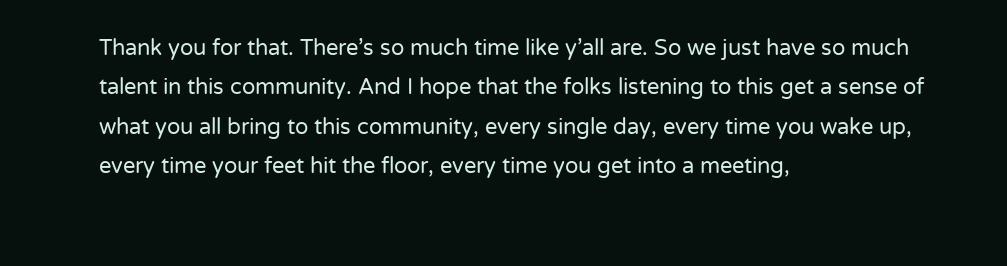Thank you for that. There’s so much time like y’all are. So we just have so much talent in this community. And I hope that the folks listening to this get a sense of what you all bring to this community, every single day, every time you wake up, every time your feet hit the floor, every time you get into a meeting,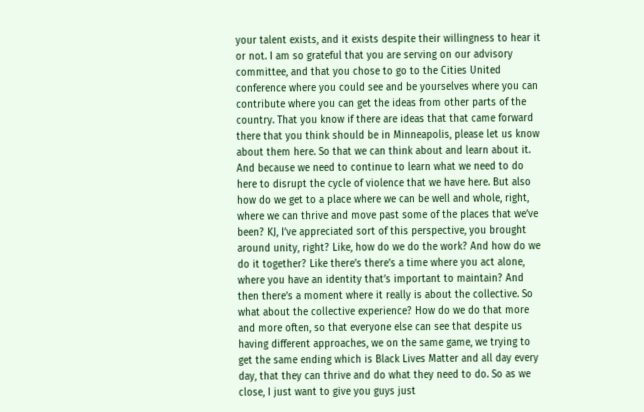your talent exists, and it exists despite their willingness to hear it or not. I am so grateful that you are serving on our advisory committee, and that you chose to go to the Cities United conference where you could see and be yourselves where you can contribute where you can get the ideas from other parts of the country. That you know if there are ideas that that came forward there that you think should be in Minneapolis, please let us know about them here. So that we can think about and learn about it. And because we need to continue to learn what we need to do here to disrupt the cycle of violence that we have here. But also how do we get to a place where we can be well and whole, right, where we can thrive and move past some of the places that we’ve been? KJ, I’ve appreciated sort of this perspective, you brought around unity, right? Like, how do we do the work? And how do we do it together? Like there’s there’s a time where you act alone, where you have an identity that’s important to maintain? And then there’s a moment where it really is about the collective. So what about the collective experience? How do we do that more and more often, so that everyone else can see that despite us having different approaches, we on the same game, we trying to get the same ending which is Black Lives Matter and all day every day, that they can thrive and do what they need to do. So as we close, I just want to give you guys just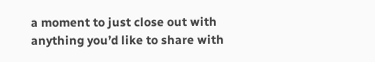a moment to just close out with anything you’d like to share with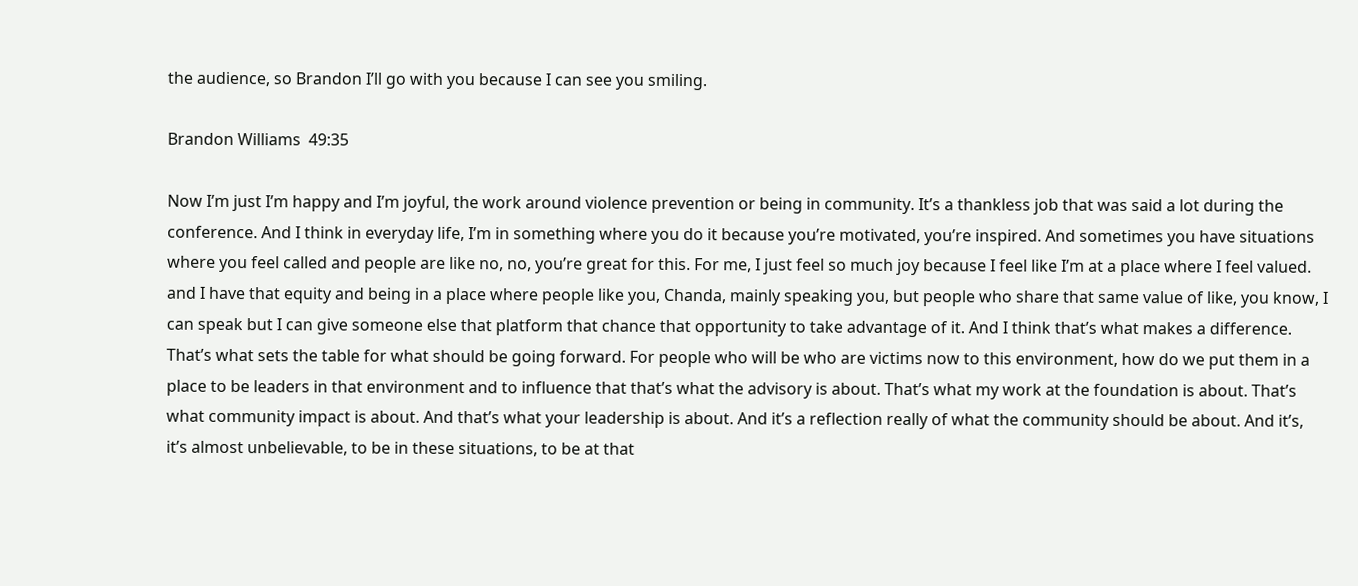the audience, so Brandon I’ll go with you because I can see you smiling.

Brandon Williams  49:35

Now I’m just I’m happy and I’m joyful, the work around violence prevention or being in community. It’s a thankless job that was said a lot during the conference. And I think in everyday life, I’m in something where you do it because you’re motivated, you’re inspired. And sometimes you have situations where you feel called and people are like no, no, you’re great for this. For me, I just feel so much joy because I feel like I’m at a place where I feel valued. and I have that equity and being in a place where people like you, Chanda, mainly speaking you, but people who share that same value of like, you know, I can speak but I can give someone else that platform that chance that opportunity to take advantage of it. And I think that’s what makes a difference. That’s what sets the table for what should be going forward. For people who will be who are victims now to this environment, how do we put them in a place to be leaders in that environment and to influence that that’s what the advisory is about. That’s what my work at the foundation is about. That’s what community impact is about. And that’s what your leadership is about. And it’s a reflection really of what the community should be about. And it’s, it’s almost unbelievable, to be in these situations, to be at that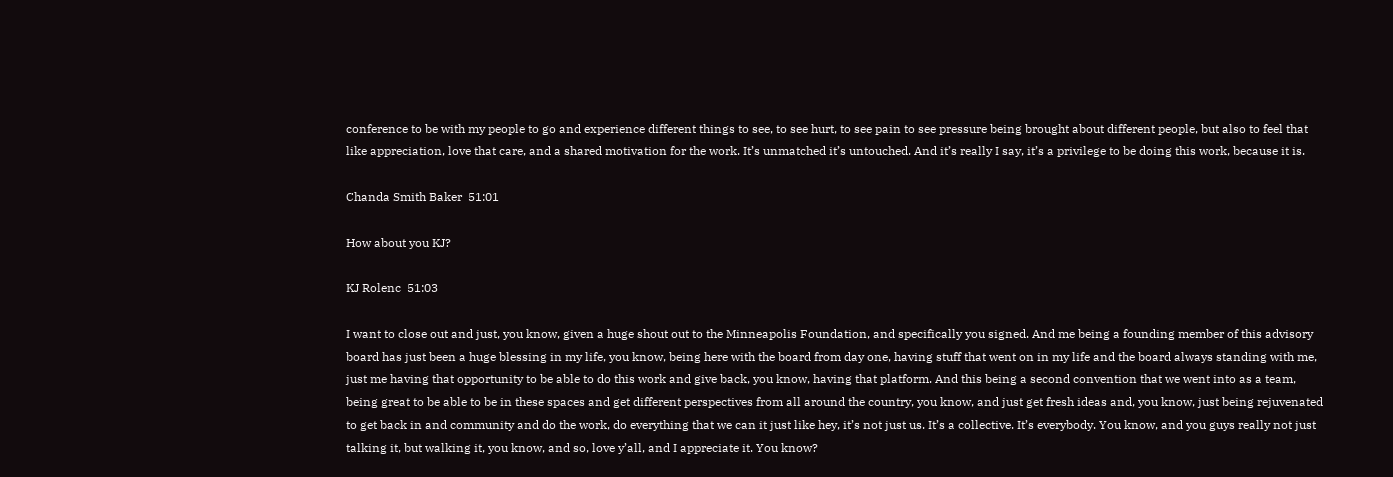conference to be with my people to go and experience different things to see, to see hurt, to see pain to see pressure being brought about different people, but also to feel that like appreciation, love that care, and a shared motivation for the work. It’s unmatched it’s untouched. And it’s really I say, it’s a privilege to be doing this work, because it is.

Chanda Smith Baker  51:01

How about you KJ?

KJ Rolenc  51:03

I want to close out and just, you know, given a huge shout out to the Minneapolis Foundation, and specifically you signed. And me being a founding member of this advisory board has just been a huge blessing in my life, you know, being here with the board from day one, having stuff that went on in my life and the board always standing with me, just me having that opportunity to be able to do this work and give back, you know, having that platform. And this being a second convention that we went into as a team, being great to be able to be in these spaces and get different perspectives from all around the country, you know, and just get fresh ideas and, you know, just being rejuvenated to get back in and community and do the work, do everything that we can it just like hey, it’s not just us. It’s a collective. It’s everybody. You know, and you guys really not just talking it, but walking it, you know, and so, love y’all, and I appreciate it. You know?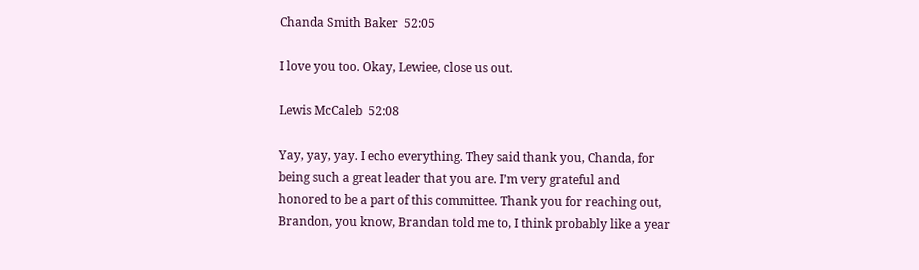Chanda Smith Baker  52:05

I love you too. Okay, Lewiee, close us out.

Lewis McCaleb  52:08

Yay, yay, yay. I echo everything. They said thank you, Chanda, for being such a great leader that you are. I’m very grateful and honored to be a part of this committee. Thank you for reaching out, Brandon, you know, Brandan told me to, I think probably like a year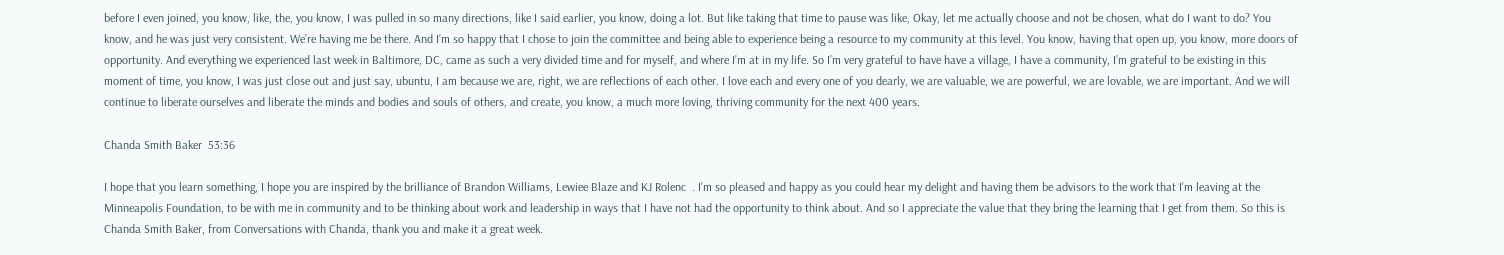before I even joined, you know, like, the, you know, I was pulled in so many directions, like I said earlier, you know, doing a lot. But like taking that time to pause was like, Okay, let me actually choose and not be chosen, what do I want to do? You know, and he was just very consistent. We’re having me be there. And I’m so happy that I chose to join the committee and being able to experience being a resource to my community at this level. You know, having that open up, you know, more doors of opportunity. And everything we experienced last week in Baltimore, DC, came as such a very divided time and for myself, and where I’m at in my life. So I’m very grateful to have have a village, I have a community, I’m grateful to be existing in this moment of time, you know, I was just close out and just say, ubuntu, I am because we are, right, we are reflections of each other. I love each and every one of you dearly, we are valuable, we are powerful, we are lovable, we are important. And we will continue to liberate ourselves and liberate the minds and bodies and souls of others, and create, you know, a much more loving, thriving community for the next 400 years.

Chanda Smith Baker  53:36

I hope that you learn something, I hope you are inspired by the brilliance of Brandon Williams, Lewiee Blaze and KJ Rolenc  . I’m so pleased and happy as you could hear my delight and having them be advisors to the work that I’m leaving at the Minneapolis Foundation, to be with me in community and to be thinking about work and leadership in ways that I have not had the opportunity to think about. And so I appreciate the value that they bring the learning that I get from them. So this is Chanda Smith Baker, from Conversations with Chanda, thank you and make it a great week.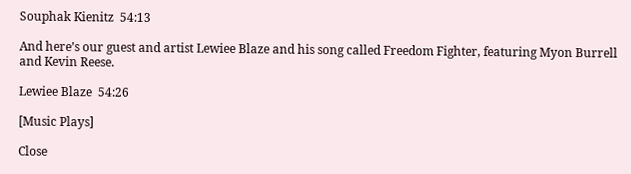Souphak Kienitz  54:13

And here’s our guest and artist Lewiee Blaze and his song called Freedom Fighter, featuring Myon Burrell and Kevin Reese.

Lewiee Blaze  54:26

[Music Plays]

Close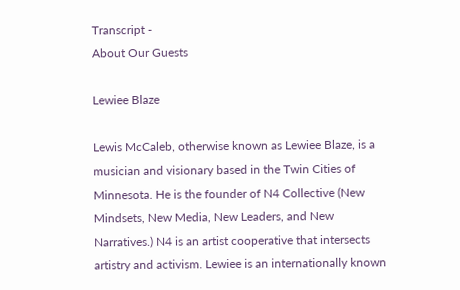Transcript -
About Our Guests

Lewiee Blaze

Lewis McCaleb, otherwise known as Lewiee Blaze, is a musician and visionary based in the Twin Cities of Minnesota. He is the founder of N4 Collective (New Mindsets, New Media, New Leaders, and New Narratives.) N4 is an artist cooperative that intersects artistry and activism. Lewiee is an internationally known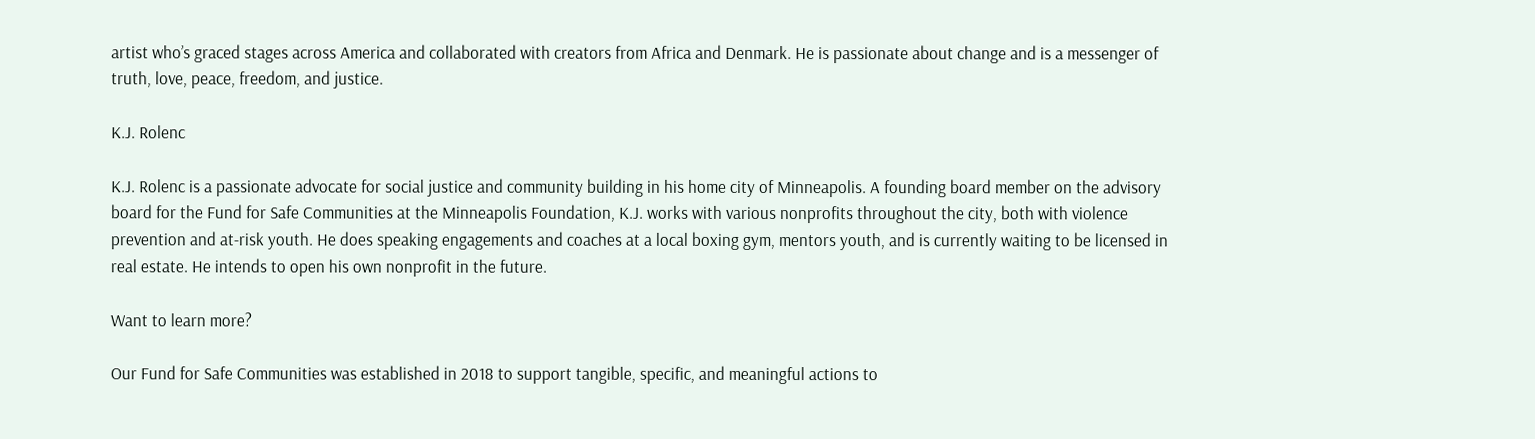artist who’s graced stages across America and collaborated with creators from Africa and Denmark. He is passionate about change and is a messenger of truth, love, peace, freedom, and justice.

K.J. Rolenc

K.J. Rolenc is a passionate advocate for social justice and community building in his home city of Minneapolis. A founding board member on the advisory board for the Fund for Safe Communities at the Minneapolis Foundation, K.J. works with various nonprofits throughout the city, both with violence prevention and at-risk youth. He does speaking engagements and coaches at a local boxing gym, mentors youth, and is currently waiting to be licensed in real estate. He intends to open his own nonprofit in the future.

Want to learn more?

Our Fund for Safe Communities was established in 2018 to support tangible, specific, and meaningful actions to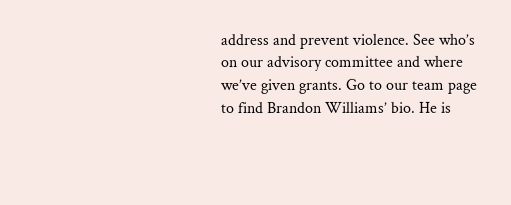address and prevent violence. See who’s on our advisory committee and where we’ve given grants. Go to our team page to find Brandon Williams’ bio. He is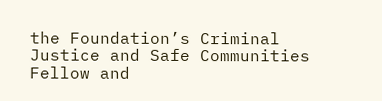the Foundation’s Criminal Justice and Safe Communities Fellow and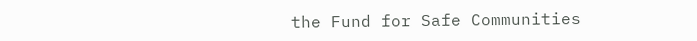the Fund for Safe Communities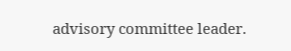advisory committee leader.